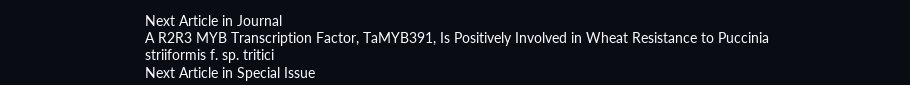Next Article in Journal
A R2R3 MYB Transcription Factor, TaMYB391, Is Positively Involved in Wheat Resistance to Puccinia striiformis f. sp. tritici
Next Article in Special Issue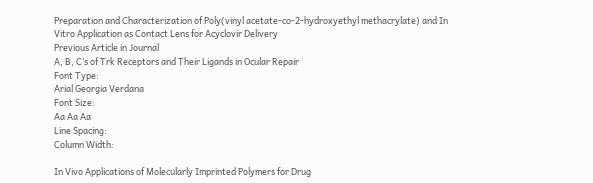Preparation and Characterization of Poly(vinyl acetate-co-2-hydroxyethyl methacrylate) and In Vitro Application as Contact Lens for Acyclovir Delivery
Previous Article in Journal
A, B, C’s of Trk Receptors and Their Ligands in Ocular Repair
Font Type:
Arial Georgia Verdana
Font Size:
Aa Aa Aa
Line Spacing:
Column Width:

In Vivo Applications of Molecularly Imprinted Polymers for Drug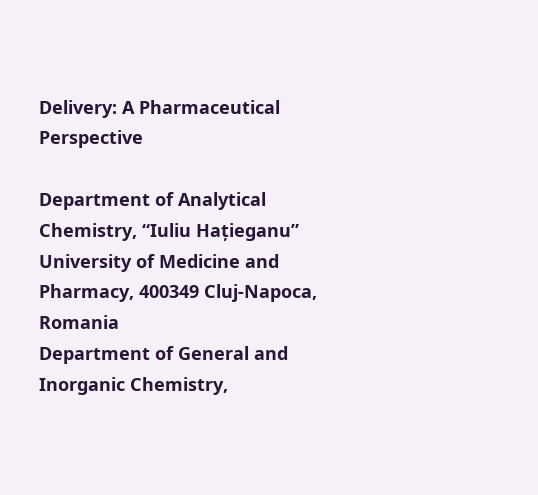Delivery: A Pharmaceutical Perspective

Department of Analytical Chemistry, “Iuliu Hațieganu” University of Medicine and Pharmacy, 400349 Cluj-Napoca, Romania
Department of General and Inorganic Chemistry,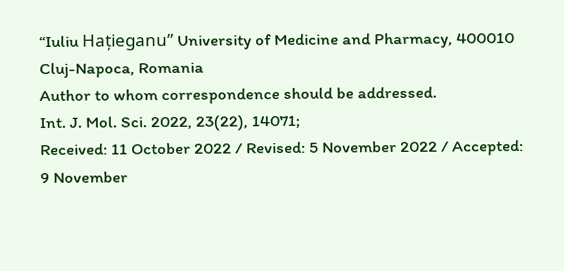“Iuliu Hațieganu” University of Medicine and Pharmacy, 400010 Cluj-Napoca, Romania
Author to whom correspondence should be addressed.
Int. J. Mol. Sci. 2022, 23(22), 14071;
Received: 11 October 2022 / Revised: 5 November 2022 / Accepted: 9 November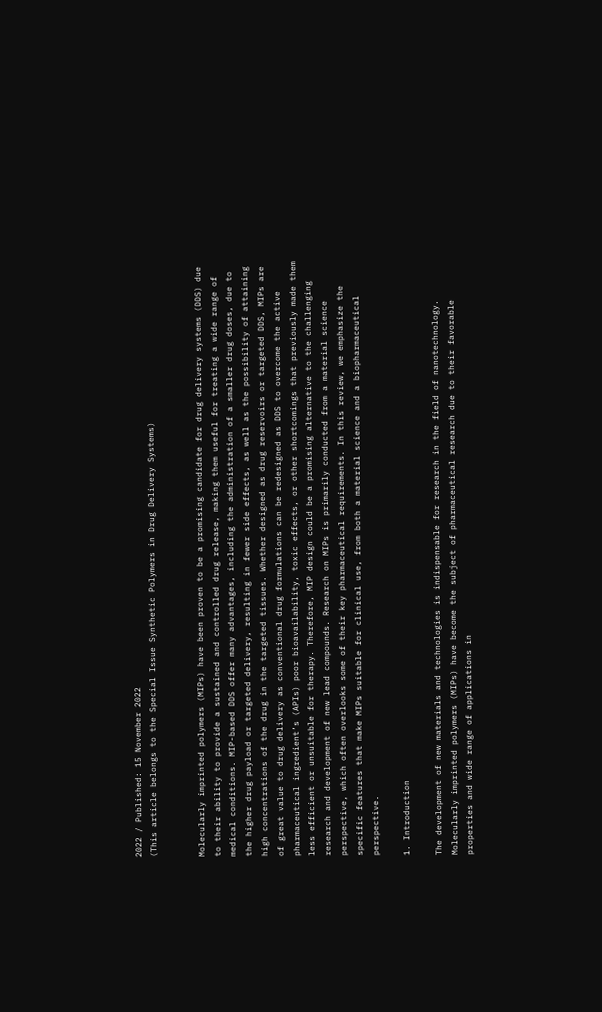2022 / Published: 15 November 2022
(This article belongs to the Special Issue Synthetic Polymers in Drug Delivery Systems)


Molecularly imprinted polymers (MIPs) have been proven to be a promising candidate for drug delivery systems (DDS) due to their ability to provide a sustained and controlled drug release, making them useful for treating a wide range of medical conditions. MIP-based DDS offer many advantages, including the administration of a smaller drug doses, due to the higher drug payload or targeted delivery, resulting in fewer side effects, as well as the possibility of attaining high concentrations of the drug in the targeted tissues. Whether designed as drug reservoirs or targeted DDS, MIPs are of great value to drug delivery as conventional drug formulations can be redesigned as DDS to overcome the active pharmaceutical ingredient’s (APIs) poor bioavailability, toxic effects, or other shortcomings that previously made them less efficient or unsuitable for therapy. Therefore, MIP design could be a promising alternative to the challenging research and development of new lead compounds. Research on MIPs is primarily conducted from a material science perspective, which often overlooks some of their key pharmaceutical requirements. In this review, we emphasize the specific features that make MIPs suitable for clinical use, from both a material science and a biopharmaceutical perspective.

1. Introduction

The development of new materials and technologies is indispensable for research in the field of nanotechnology. Molecularly imprinted polymers (MIPs) have become the subject of pharmaceutical research due to their favorable properties and wide range of applications in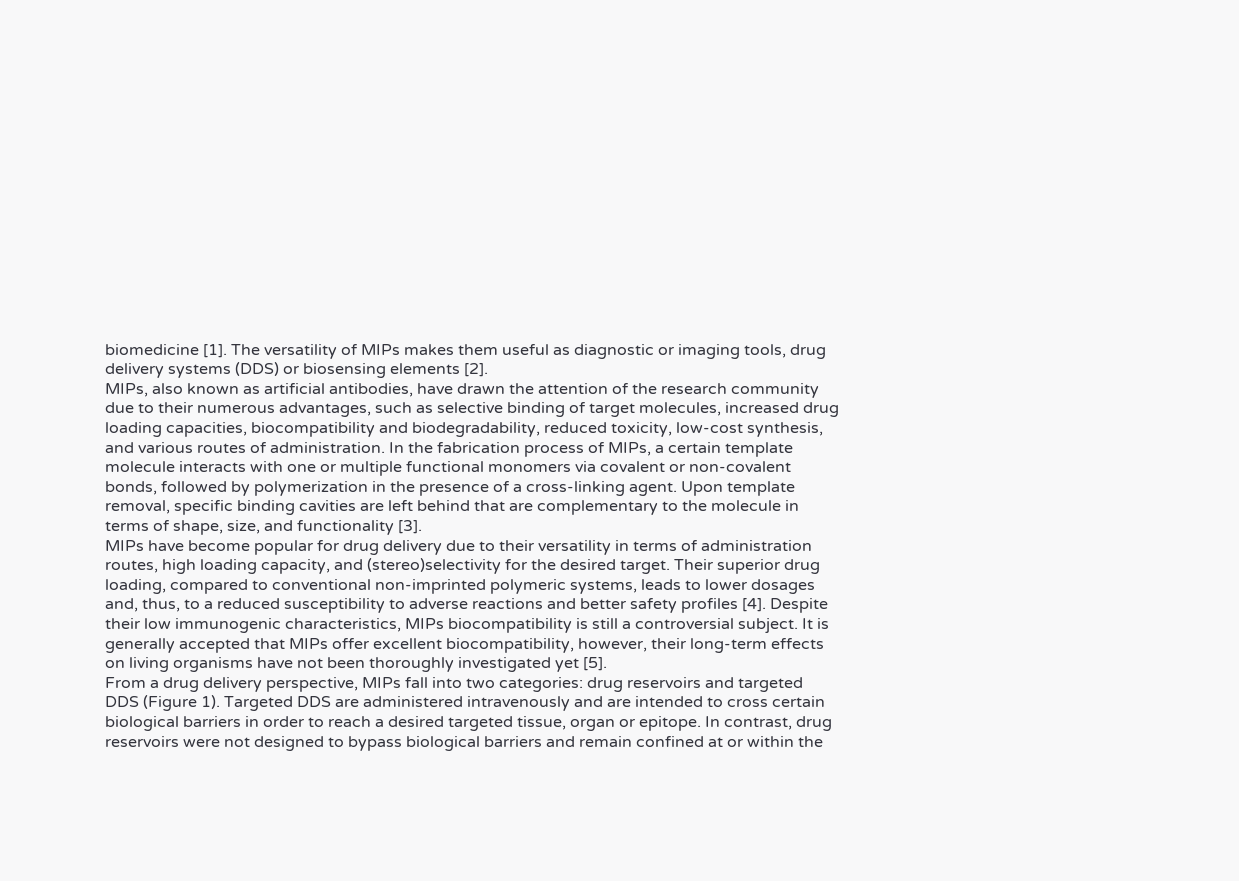biomedicine [1]. The versatility of MIPs makes them useful as diagnostic or imaging tools, drug delivery systems (DDS) or biosensing elements [2].
MIPs, also known as artificial antibodies, have drawn the attention of the research community due to their numerous advantages, such as selective binding of target molecules, increased drug loading capacities, biocompatibility and biodegradability, reduced toxicity, low-cost synthesis, and various routes of administration. In the fabrication process of MIPs, a certain template molecule interacts with one or multiple functional monomers via covalent or non-covalent bonds, followed by polymerization in the presence of a cross-linking agent. Upon template removal, specific binding cavities are left behind that are complementary to the molecule in terms of shape, size, and functionality [3].
MIPs have become popular for drug delivery due to their versatility in terms of administration routes, high loading capacity, and (stereo)selectivity for the desired target. Their superior drug loading, compared to conventional non-imprinted polymeric systems, leads to lower dosages and, thus, to a reduced susceptibility to adverse reactions and better safety profiles [4]. Despite their low immunogenic characteristics, MIPs biocompatibility is still a controversial subject. It is generally accepted that MIPs offer excellent biocompatibility, however, their long-term effects on living organisms have not been thoroughly investigated yet [5].
From a drug delivery perspective, MIPs fall into two categories: drug reservoirs and targeted DDS (Figure 1). Targeted DDS are administered intravenously and are intended to cross certain biological barriers in order to reach a desired targeted tissue, organ or epitope. In contrast, drug reservoirs were not designed to bypass biological barriers and remain confined at or within the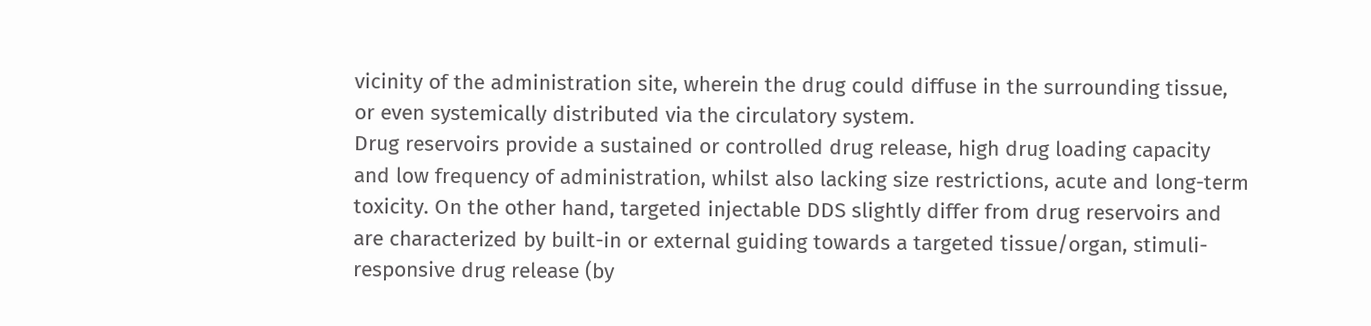vicinity of the administration site, wherein the drug could diffuse in the surrounding tissue, or even systemically distributed via the circulatory system.
Drug reservoirs provide a sustained or controlled drug release, high drug loading capacity and low frequency of administration, whilst also lacking size restrictions, acute and long-term toxicity. On the other hand, targeted injectable DDS slightly differ from drug reservoirs and are characterized by built-in or external guiding towards a targeted tissue/organ, stimuli-responsive drug release (by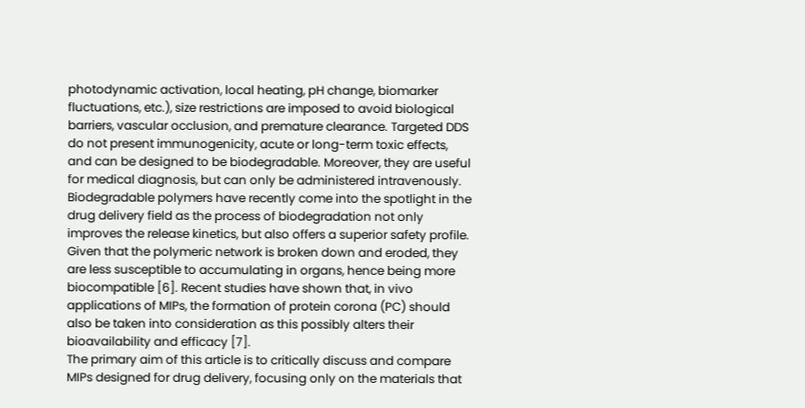photodynamic activation, local heating, pH change, biomarker fluctuations, etc.), size restrictions are imposed to avoid biological barriers, vascular occlusion, and premature clearance. Targeted DDS do not present immunogenicity, acute or long-term toxic effects, and can be designed to be biodegradable. Moreover, they are useful for medical diagnosis, but can only be administered intravenously.
Biodegradable polymers have recently come into the spotlight in the drug delivery field as the process of biodegradation not only improves the release kinetics, but also offers a superior safety profile. Given that the polymeric network is broken down and eroded, they are less susceptible to accumulating in organs, hence being more biocompatible [6]. Recent studies have shown that, in vivo applications of MIPs, the formation of protein corona (PC) should also be taken into consideration as this possibly alters their bioavailability and efficacy [7].
The primary aim of this article is to critically discuss and compare MIPs designed for drug delivery, focusing only on the materials that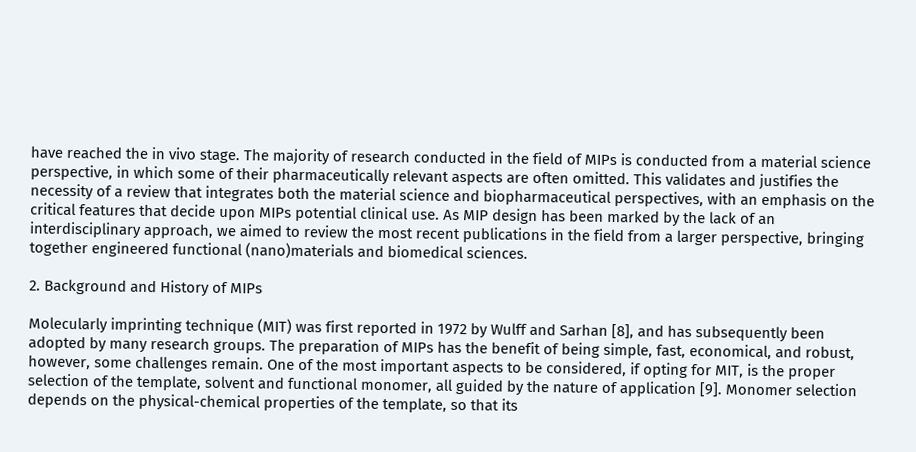have reached the in vivo stage. The majority of research conducted in the field of MIPs is conducted from a material science perspective, in which some of their pharmaceutically relevant aspects are often omitted. This validates and justifies the necessity of a review that integrates both the material science and biopharmaceutical perspectives, with an emphasis on the critical features that decide upon MIPs potential clinical use. As MIP design has been marked by the lack of an interdisciplinary approach, we aimed to review the most recent publications in the field from a larger perspective, bringing together engineered functional (nano)materials and biomedical sciences.

2. Background and History of MIPs

Molecularly imprinting technique (MIT) was first reported in 1972 by Wulff and Sarhan [8], and has subsequently been adopted by many research groups. The preparation of MIPs has the benefit of being simple, fast, economical, and robust, however, some challenges remain. One of the most important aspects to be considered, if opting for MIT, is the proper selection of the template, solvent and functional monomer, all guided by the nature of application [9]. Monomer selection depends on the physical-chemical properties of the template, so that its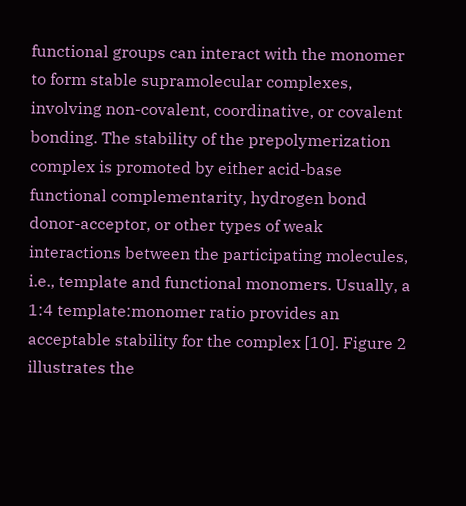functional groups can interact with the monomer to form stable supramolecular complexes, involving non-covalent, coordinative, or covalent bonding. The stability of the prepolymerization complex is promoted by either acid-base functional complementarity, hydrogen bond donor-acceptor, or other types of weak interactions between the participating molecules, i.e., template and functional monomers. Usually, a 1:4 template:monomer ratio provides an acceptable stability for the complex [10]. Figure 2 illustrates the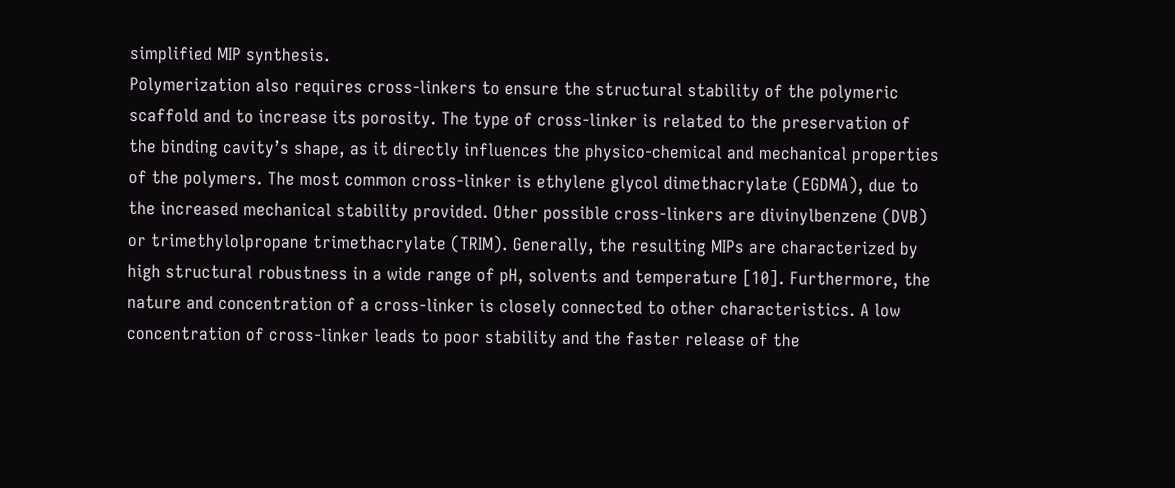simplified MIP synthesis.
Polymerization also requires cross-linkers to ensure the structural stability of the polymeric scaffold and to increase its porosity. The type of cross-linker is related to the preservation of the binding cavity’s shape, as it directly influences the physico-chemical and mechanical properties of the polymers. The most common cross-linker is ethylene glycol dimethacrylate (EGDMA), due to the increased mechanical stability provided. Other possible cross-linkers are divinylbenzene (DVB) or trimethylolpropane trimethacrylate (TRIM). Generally, the resulting MIPs are characterized by high structural robustness in a wide range of pH, solvents and temperature [10]. Furthermore, the nature and concentration of a cross-linker is closely connected to other characteristics. A low concentration of cross-linker leads to poor stability and the faster release of the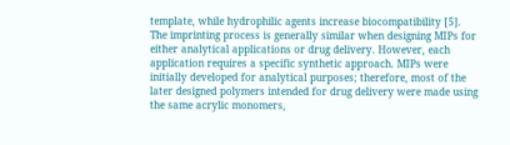template, while hydrophilic agents increase biocompatibility [5].
The imprinting process is generally similar when designing MIPs for either analytical applications or drug delivery. However, each application requires a specific synthetic approach. MIPs were initially developed for analytical purposes; therefore, most of the later designed polymers intended for drug delivery were made using the same acrylic monomers,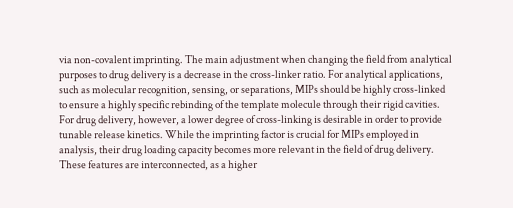via non-covalent imprinting. The main adjustment when changing the field from analytical purposes to drug delivery is a decrease in the cross-linker ratio. For analytical applications, such as molecular recognition, sensing, or separations, MIPs should be highly cross-linked to ensure a highly specific rebinding of the template molecule through their rigid cavities. For drug delivery, however, a lower degree of cross-linking is desirable in order to provide tunable release kinetics. While the imprinting factor is crucial for MIPs employed in analysis, their drug loading capacity becomes more relevant in the field of drug delivery. These features are interconnected, as a higher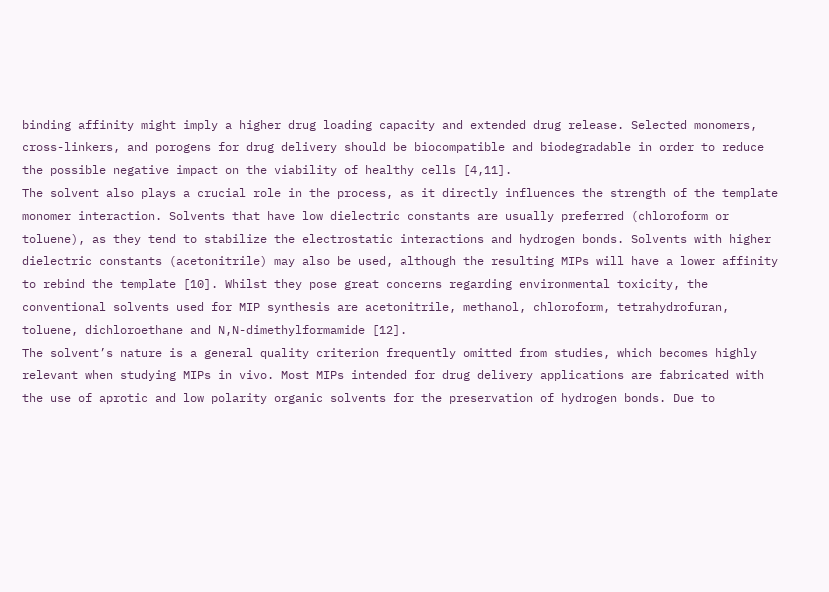binding affinity might imply a higher drug loading capacity and extended drug release. Selected monomers, cross-linkers, and porogens for drug delivery should be biocompatible and biodegradable in order to reduce the possible negative impact on the viability of healthy cells [4,11].
The solvent also plays a crucial role in the process, as it directly influences the strength of the template monomer interaction. Solvents that have low dielectric constants are usually preferred (chloroform or toluene), as they tend to stabilize the electrostatic interactions and hydrogen bonds. Solvents with higher dielectric constants (acetonitrile) may also be used, although the resulting MIPs will have a lower affinity to rebind the template [10]. Whilst they pose great concerns regarding environmental toxicity, the conventional solvents used for MIP synthesis are acetonitrile, methanol, chloroform, tetrahydrofuran, toluene, dichloroethane and N,N-dimethylformamide [12].
The solvent’s nature is a general quality criterion frequently omitted from studies, which becomes highly relevant when studying MIPs in vivo. Most MIPs intended for drug delivery applications are fabricated with the use of aprotic and low polarity organic solvents for the preservation of hydrogen bonds. Due to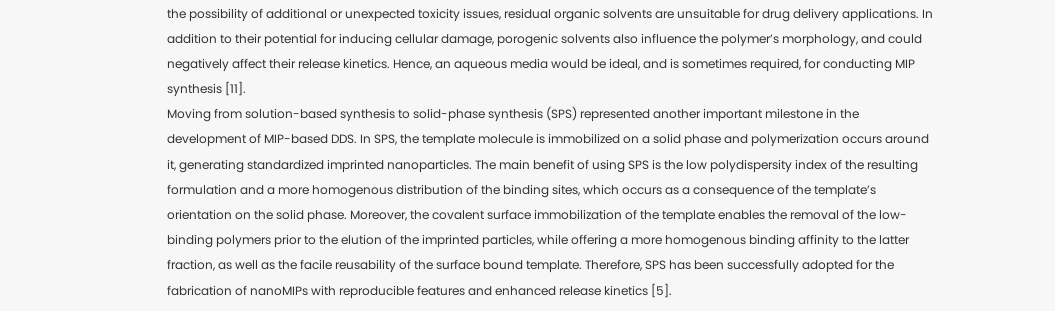the possibility of additional or unexpected toxicity issues, residual organic solvents are unsuitable for drug delivery applications. In addition to their potential for inducing cellular damage, porogenic solvents also influence the polymer’s morphology, and could negatively affect their release kinetics. Hence, an aqueous media would be ideal, and is sometimes required, for conducting MIP synthesis [11].
Moving from solution-based synthesis to solid-phase synthesis (SPS) represented another important milestone in the development of MIP-based DDS. In SPS, the template molecule is immobilized on a solid phase and polymerization occurs around it, generating standardized imprinted nanoparticles. The main benefit of using SPS is the low polydispersity index of the resulting formulation and a more homogenous distribution of the binding sites, which occurs as a consequence of the template’s orientation on the solid phase. Moreover, the covalent surface immobilization of the template enables the removal of the low-binding polymers prior to the elution of the imprinted particles, while offering a more homogenous binding affinity to the latter fraction, as well as the facile reusability of the surface bound template. Therefore, SPS has been successfully adopted for the fabrication of nanoMIPs with reproducible features and enhanced release kinetics [5].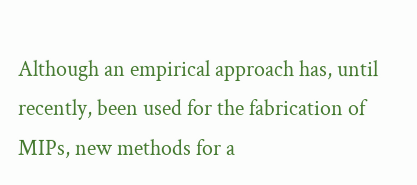Although an empirical approach has, until recently, been used for the fabrication of MIPs, new methods for a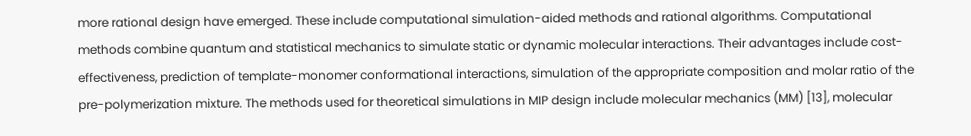more rational design have emerged. These include computational simulation-aided methods and rational algorithms. Computational methods combine quantum and statistical mechanics to simulate static or dynamic molecular interactions. Their advantages include cost-effectiveness, prediction of template-monomer conformational interactions, simulation of the appropriate composition and molar ratio of the pre-polymerization mixture. The methods used for theoretical simulations in MIP design include molecular mechanics (MM) [13], molecular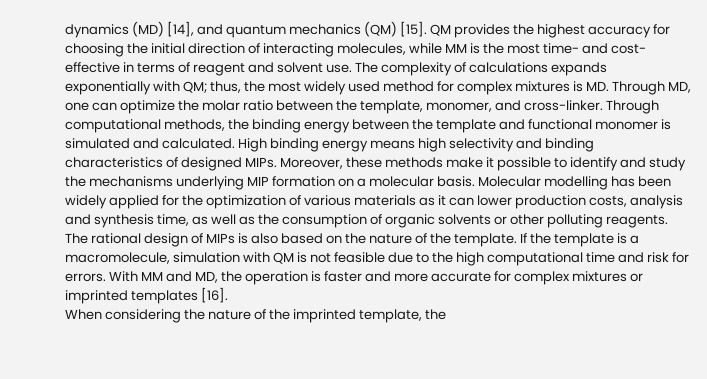dynamics (MD) [14], and quantum mechanics (QM) [15]. QM provides the highest accuracy for choosing the initial direction of interacting molecules, while MM is the most time- and cost-effective in terms of reagent and solvent use. The complexity of calculations expands exponentially with QM; thus, the most widely used method for complex mixtures is MD. Through MD, one can optimize the molar ratio between the template, monomer, and cross-linker. Through computational methods, the binding energy between the template and functional monomer is simulated and calculated. High binding energy means high selectivity and binding characteristics of designed MIPs. Moreover, these methods make it possible to identify and study the mechanisms underlying MIP formation on a molecular basis. Molecular modelling has been widely applied for the optimization of various materials as it can lower production costs, analysis and synthesis time, as well as the consumption of organic solvents or other polluting reagents. The rational design of MIPs is also based on the nature of the template. If the template is a macromolecule, simulation with QM is not feasible due to the high computational time and risk for errors. With MM and MD, the operation is faster and more accurate for complex mixtures or imprinted templates [16].
When considering the nature of the imprinted template, the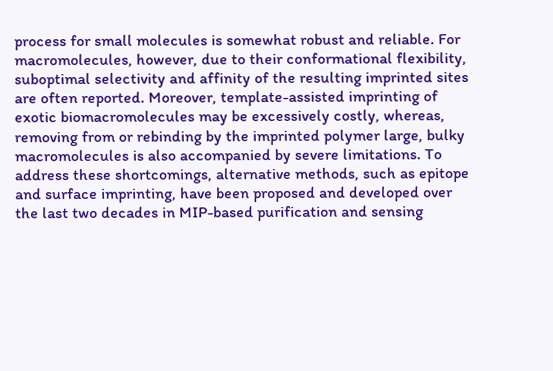process for small molecules is somewhat robust and reliable. For macromolecules, however, due to their conformational flexibility, suboptimal selectivity and affinity of the resulting imprinted sites are often reported. Moreover, template-assisted imprinting of exotic biomacromolecules may be excessively costly, whereas, removing from or rebinding by the imprinted polymer large, bulky macromolecules is also accompanied by severe limitations. To address these shortcomings, alternative methods, such as epitope and surface imprinting, have been proposed and developed over the last two decades in MIP-based purification and sensing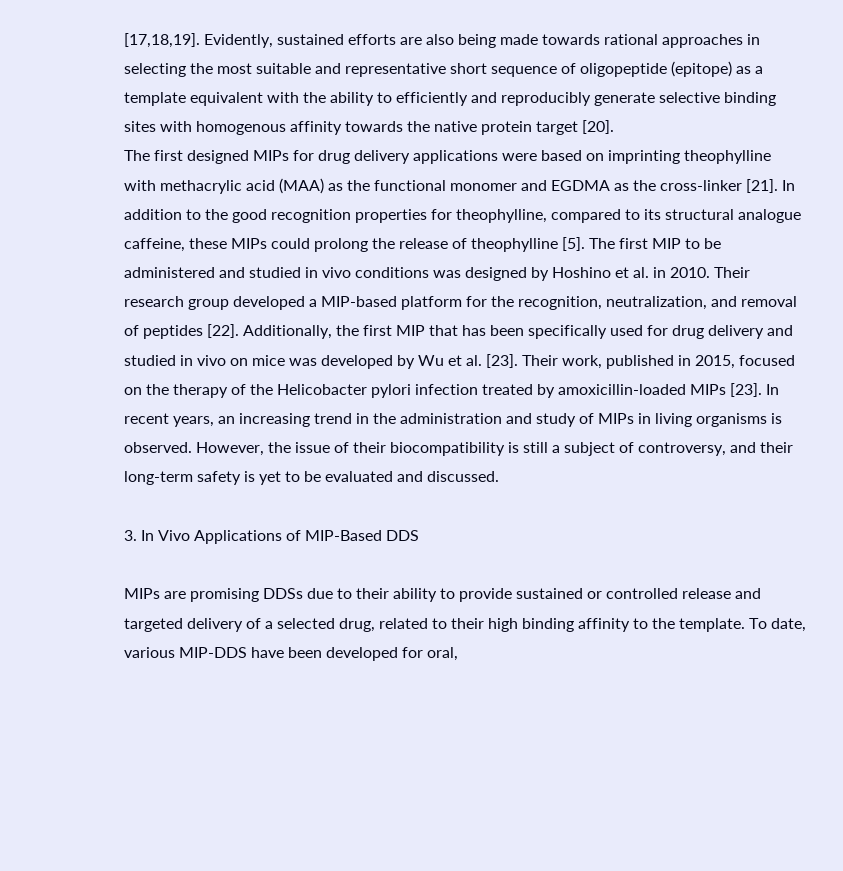[17,18,19]. Evidently, sustained efforts are also being made towards rational approaches in selecting the most suitable and representative short sequence of oligopeptide (epitope) as a template equivalent with the ability to efficiently and reproducibly generate selective binding sites with homogenous affinity towards the native protein target [20].
The first designed MIPs for drug delivery applications were based on imprinting theophylline with methacrylic acid (MAA) as the functional monomer and EGDMA as the cross-linker [21]. In addition to the good recognition properties for theophylline, compared to its structural analogue caffeine, these MIPs could prolong the release of theophylline [5]. The first MIP to be administered and studied in vivo conditions was designed by Hoshino et al. in 2010. Their research group developed a MIP-based platform for the recognition, neutralization, and removal of peptides [22]. Additionally, the first MIP that has been specifically used for drug delivery and studied in vivo on mice was developed by Wu et al. [23]. Their work, published in 2015, focused on the therapy of the Helicobacter pylori infection treated by amoxicillin-loaded MIPs [23]. In recent years, an increasing trend in the administration and study of MIPs in living organisms is observed. However, the issue of their biocompatibility is still a subject of controversy, and their long-term safety is yet to be evaluated and discussed.

3. In Vivo Applications of MIP-Based DDS

MIPs are promising DDSs due to their ability to provide sustained or controlled release and targeted delivery of a selected drug, related to their high binding affinity to the template. To date, various MIP-DDS have been developed for oral,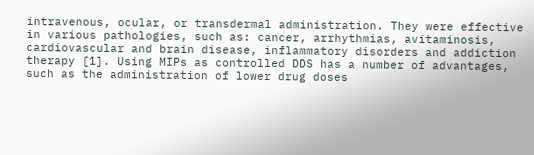intravenous, ocular, or transdermal administration. They were effective in various pathologies, such as: cancer, arrhythmias, avitaminosis, cardiovascular and brain disease, inflammatory disorders and addiction therapy [1]. Using MIPs as controlled DDS has a number of advantages, such as the administration of lower drug doses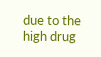due to the high drug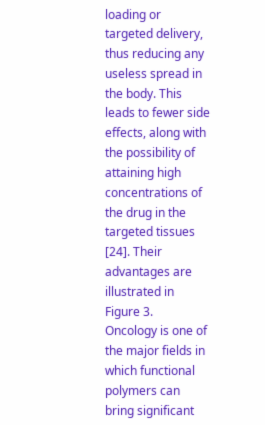loading or targeted delivery, thus reducing any useless spread in the body. This leads to fewer side effects, along with the possibility of attaining high concentrations of the drug in the targeted tissues [24]. Their advantages are illustrated in Figure 3.
Oncology is one of the major fields in which functional polymers can bring significant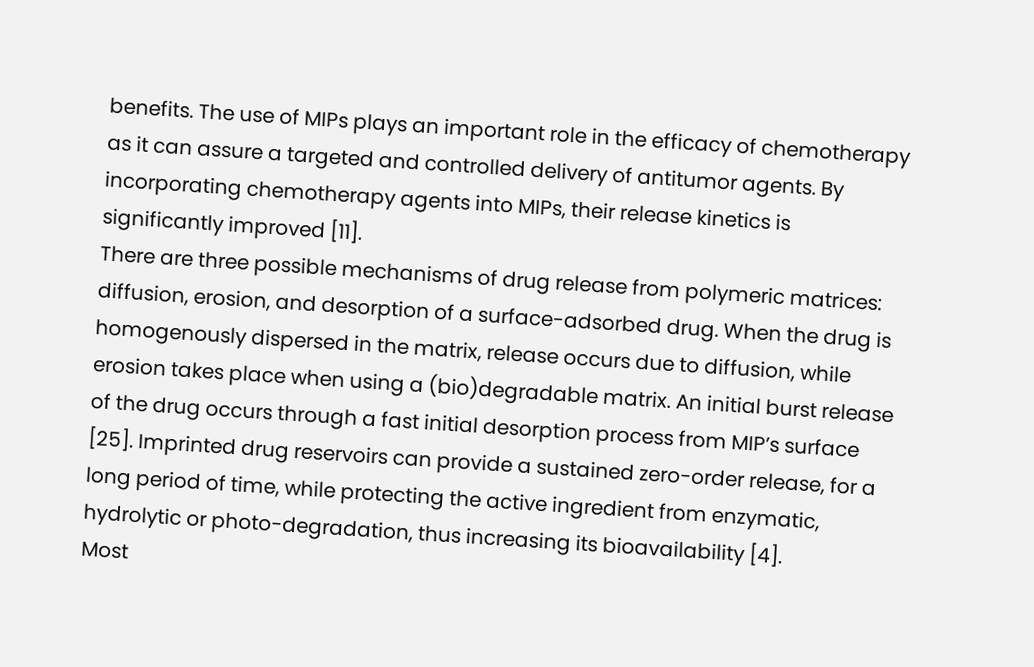benefits. The use of MIPs plays an important role in the efficacy of chemotherapy as it can assure a targeted and controlled delivery of antitumor agents. By incorporating chemotherapy agents into MIPs, their release kinetics is significantly improved [11].
There are three possible mechanisms of drug release from polymeric matrices: diffusion, erosion, and desorption of a surface-adsorbed drug. When the drug is homogenously dispersed in the matrix, release occurs due to diffusion, while erosion takes place when using a (bio)degradable matrix. An initial burst release of the drug occurs through a fast initial desorption process from MIP’s surface [25]. Imprinted drug reservoirs can provide a sustained zero-order release, for a long period of time, while protecting the active ingredient from enzymatic, hydrolytic or photo-degradation, thus increasing its bioavailability [4].
Most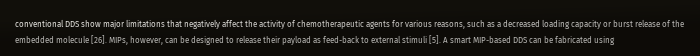conventional DDS show major limitations that negatively affect the activity of chemotherapeutic agents for various reasons, such as a decreased loading capacity or burst release of the embedded molecule [26]. MIPs, however, can be designed to release their payload as feed-back to external stimuli [5]. A smart MIP-based DDS can be fabricated using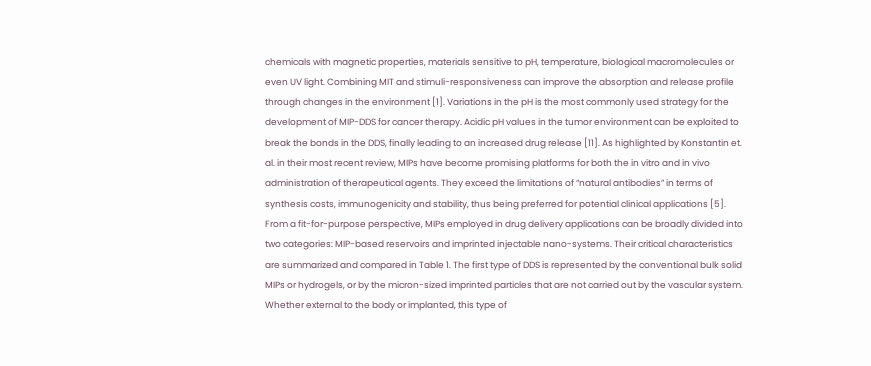chemicals with magnetic properties, materials sensitive to pH, temperature, biological macromolecules or even UV light. Combining MIT and stimuli-responsiveness can improve the absorption and release profile through changes in the environment [1]. Variations in the pH is the most commonly used strategy for the development of MIP-DDS for cancer therapy. Acidic pH values in the tumor environment can be exploited to break the bonds in the DDS, finally leading to an increased drug release [11]. As highlighted by Konstantin et. al. in their most recent review, MIPs have become promising platforms for both the in vitro and in vivo administration of therapeutical agents. They exceed the limitations of “natural antibodies” in terms of synthesis costs, immunogenicity and stability, thus being preferred for potential clinical applications [5].
From a fit-for-purpose perspective, MIPs employed in drug delivery applications can be broadly divided into two categories: MIP-based reservoirs and imprinted injectable nano-systems. Their critical characteristics are summarized and compared in Table 1. The first type of DDS is represented by the conventional bulk solid MIPs or hydrogels, or by the micron-sized imprinted particles that are not carried out by the vascular system. Whether external to the body or implanted, this type of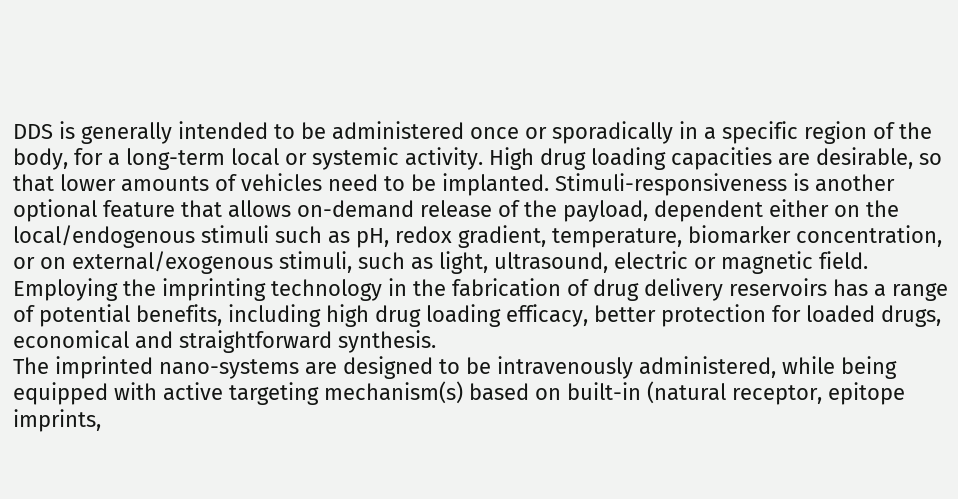DDS is generally intended to be administered once or sporadically in a specific region of the body, for a long-term local or systemic activity. High drug loading capacities are desirable, so that lower amounts of vehicles need to be implanted. Stimuli-responsiveness is another optional feature that allows on-demand release of the payload, dependent either on the local/endogenous stimuli such as pH, redox gradient, temperature, biomarker concentration, or on external/exogenous stimuli, such as light, ultrasound, electric or magnetic field. Employing the imprinting technology in the fabrication of drug delivery reservoirs has a range of potential benefits, including high drug loading efficacy, better protection for loaded drugs, economical and straightforward synthesis.
The imprinted nano-systems are designed to be intravenously administered, while being equipped with active targeting mechanism(s) based on built-in (natural receptor, epitope imprints,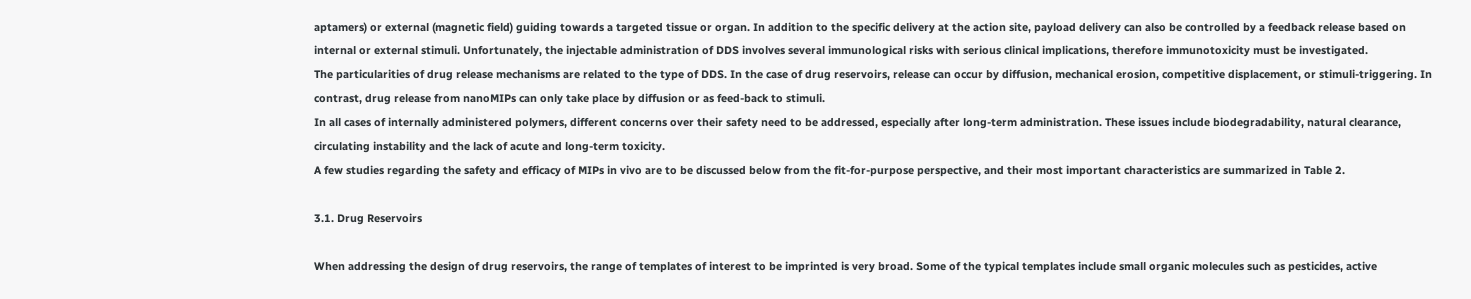aptamers) or external (magnetic field) guiding towards a targeted tissue or organ. In addition to the specific delivery at the action site, payload delivery can also be controlled by a feedback release based on internal or external stimuli. Unfortunately, the injectable administration of DDS involves several immunological risks with serious clinical implications, therefore immunotoxicity must be investigated.
The particularities of drug release mechanisms are related to the type of DDS. In the case of drug reservoirs, release can occur by diffusion, mechanical erosion, competitive displacement, or stimuli-triggering. In contrast, drug release from nanoMIPs can only take place by diffusion or as feed-back to stimuli.
In all cases of internally administered polymers, different concerns over their safety need to be addressed, especially after long-term administration. These issues include biodegradability, natural clearance, circulating instability and the lack of acute and long-term toxicity.
A few studies regarding the safety and efficacy of MIPs in vivo are to be discussed below from the fit-for-purpose perspective, and their most important characteristics are summarized in Table 2.

3.1. Drug Reservoirs

When addressing the design of drug reservoirs, the range of templates of interest to be imprinted is very broad. Some of the typical templates include small organic molecules such as pesticides, active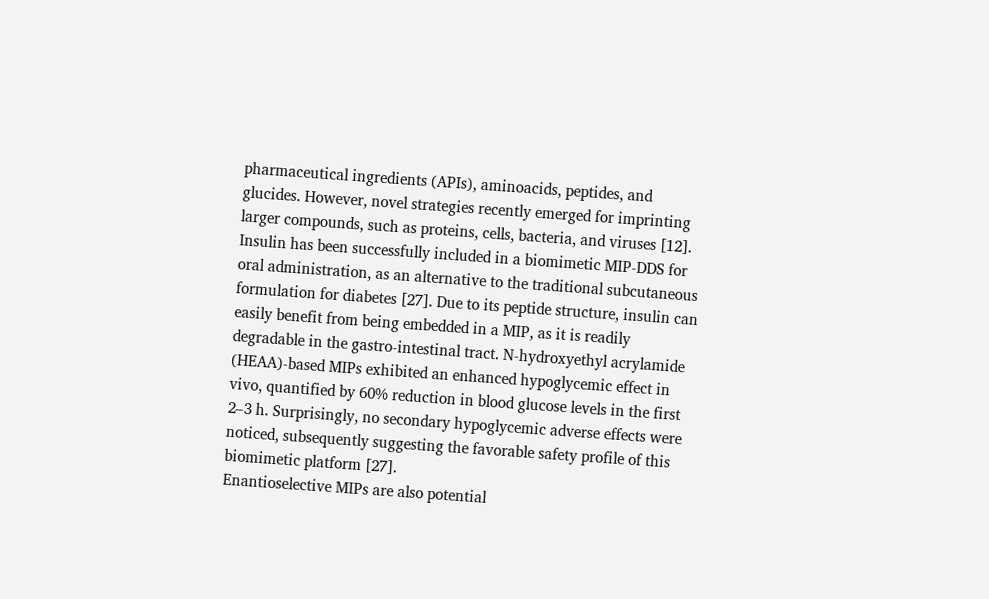pharmaceutical ingredients (APIs), aminoacids, peptides, and glucides. However, novel strategies recently emerged for imprinting larger compounds, such as proteins, cells, bacteria, and viruses [12]. Insulin has been successfully included in a biomimetic MIP-DDS for oral administration, as an alternative to the traditional subcutaneous formulation for diabetes [27]. Due to its peptide structure, insulin can easily benefit from being embedded in a MIP, as it is readily degradable in the gastro-intestinal tract. N-hydroxyethyl acrylamide (HEAA)-based MIPs exhibited an enhanced hypoglycemic effect in vivo, quantified by 60% reduction in blood glucose levels in the first 2–3 h. Surprisingly, no secondary hypoglycemic adverse effects were noticed, subsequently suggesting the favorable safety profile of this biomimetic platform [27].
Enantioselective MIPs are also potential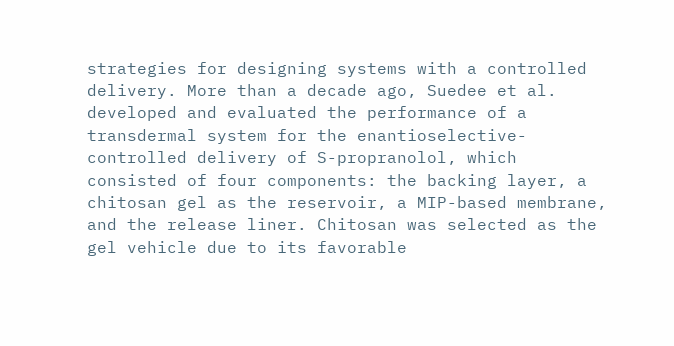strategies for designing systems with a controlled delivery. More than a decade ago, Suedee et al. developed and evaluated the performance of a transdermal system for the enantioselective-controlled delivery of S-propranolol, which consisted of four components: the backing layer, a chitosan gel as the reservoir, a MIP-based membrane, and the release liner. Chitosan was selected as the gel vehicle due to its favorable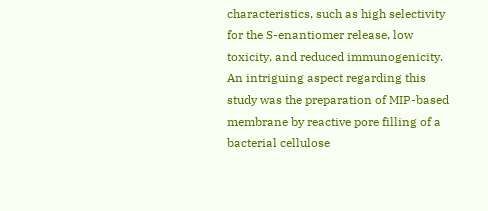characteristics, such as high selectivity for the S-enantiomer release, low toxicity, and reduced immunogenicity. An intriguing aspect regarding this study was the preparation of MIP-based membrane by reactive pore filling of a bacterial cellulose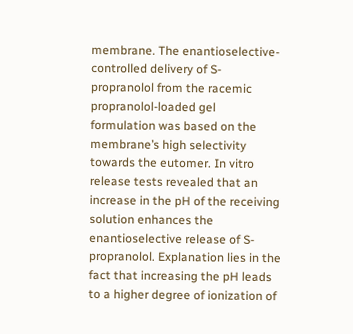membrane. The enantioselective-controlled delivery of S-propranolol from the racemic propranolol-loaded gel formulation was based on the membrane’s high selectivity towards the eutomer. In vitro release tests revealed that an increase in the pH of the receiving solution enhances the enantioselective release of S-propranolol. Explanation lies in the fact that increasing the pH leads to a higher degree of ionization of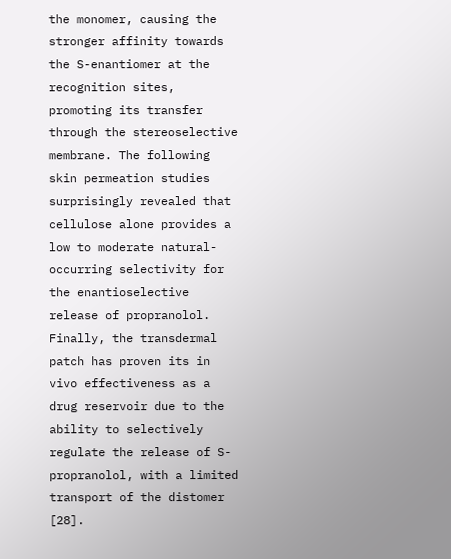the monomer, causing the stronger affinity towards the S-enantiomer at the recognition sites, promoting its transfer through the stereoselective membrane. The following skin permeation studies surprisingly revealed that cellulose alone provides a low to moderate natural-occurring selectivity for the enantioselective release of propranolol. Finally, the transdermal patch has proven its in vivo effectiveness as a drug reservoir due to the ability to selectively regulate the release of S-propranolol, with a limited transport of the distomer [28].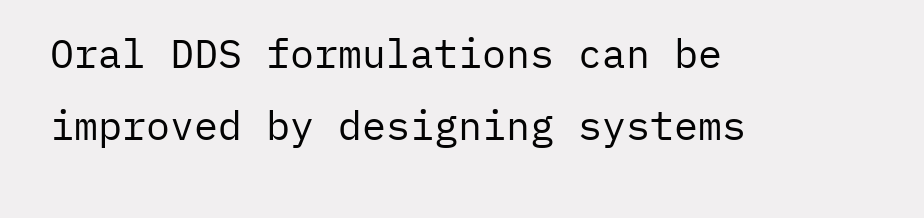Oral DDS formulations can be improved by designing systems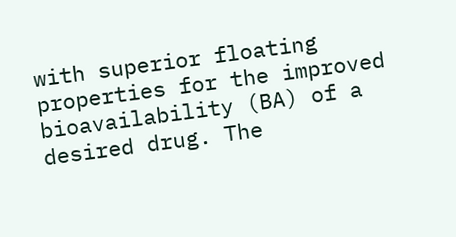with superior floating properties for the improved bioavailability (BA) of a desired drug. The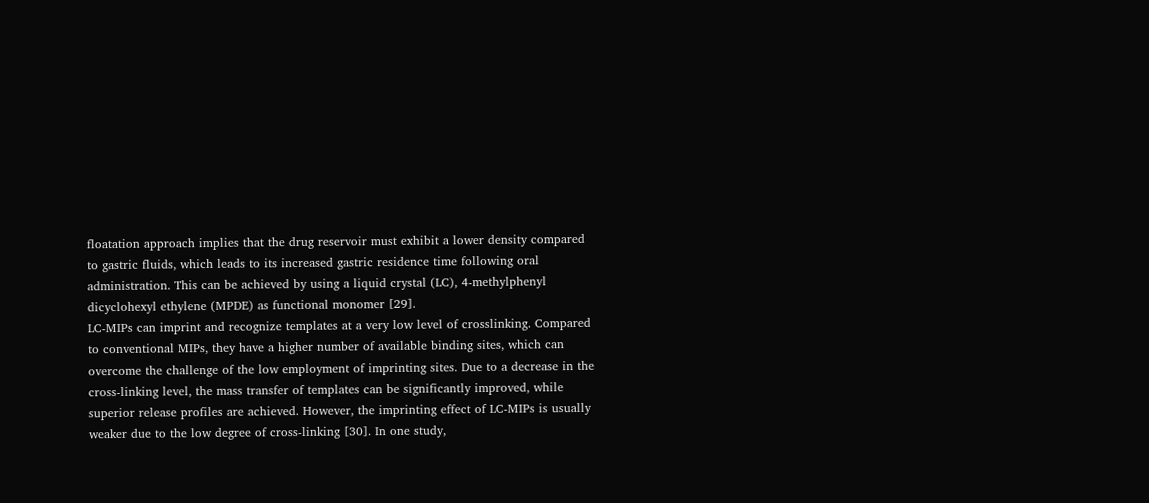floatation approach implies that the drug reservoir must exhibit a lower density compared to gastric fluids, which leads to its increased gastric residence time following oral administration. This can be achieved by using a liquid crystal (LC), 4-methylphenyl dicyclohexyl ethylene (MPDE) as functional monomer [29].
LC-MIPs can imprint and recognize templates at a very low level of crosslinking. Compared to conventional MIPs, they have a higher number of available binding sites, which can overcome the challenge of the low employment of imprinting sites. Due to a decrease in the cross-linking level, the mass transfer of templates can be significantly improved, while superior release profiles are achieved. However, the imprinting effect of LC-MIPs is usually weaker due to the low degree of cross-linking [30]. In one study,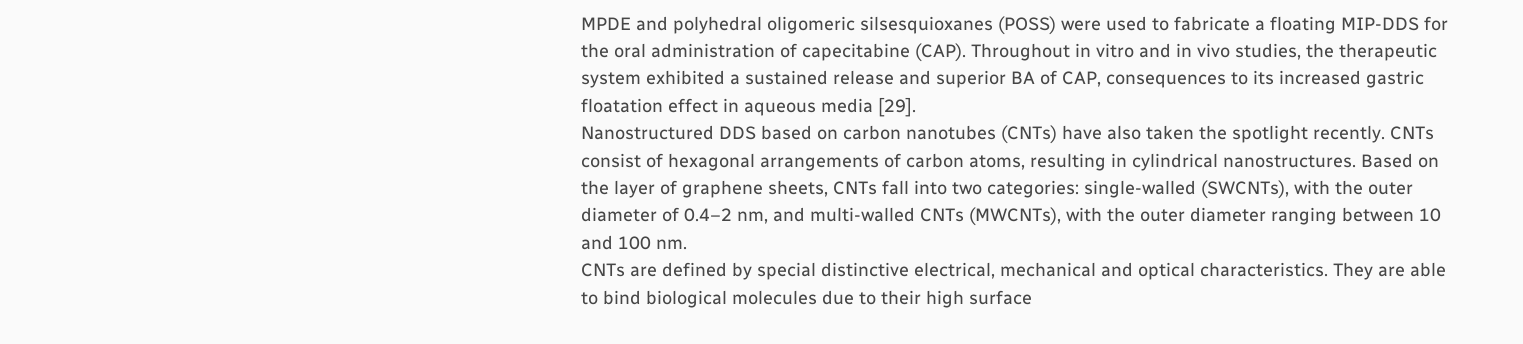MPDE and polyhedral oligomeric silsesquioxanes (POSS) were used to fabricate a floating MIP-DDS for the oral administration of capecitabine (CAP). Throughout in vitro and in vivo studies, the therapeutic system exhibited a sustained release and superior BA of CAP, consequences to its increased gastric floatation effect in aqueous media [29].
Nanostructured DDS based on carbon nanotubes (CNTs) have also taken the spotlight recently. CNTs consist of hexagonal arrangements of carbon atoms, resulting in cylindrical nanostructures. Based on the layer of graphene sheets, CNTs fall into two categories: single-walled (SWCNTs), with the outer diameter of 0.4–2 nm, and multi-walled CNTs (MWCNTs), with the outer diameter ranging between 10 and 100 nm.
CNTs are defined by special distinctive electrical, mechanical and optical characteristics. They are able to bind biological molecules due to their high surface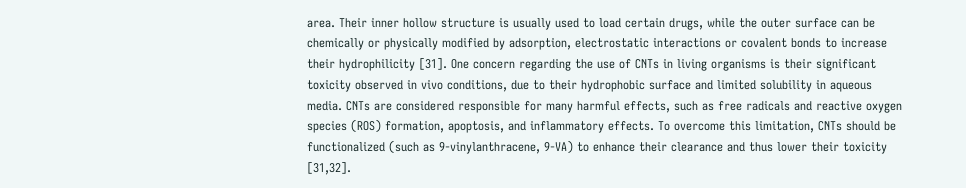area. Their inner hollow structure is usually used to load certain drugs, while the outer surface can be chemically or physically modified by adsorption, electrostatic interactions or covalent bonds to increase their hydrophilicity [31]. One concern regarding the use of CNTs in living organisms is their significant toxicity observed in vivo conditions, due to their hydrophobic surface and limited solubility in aqueous media. CNTs are considered responsible for many harmful effects, such as free radicals and reactive oxygen species (ROS) formation, apoptosis, and inflammatory effects. To overcome this limitation, CNTs should be functionalized (such as 9-vinylanthracene, 9-VA) to enhance their clearance and thus lower their toxicity [31,32].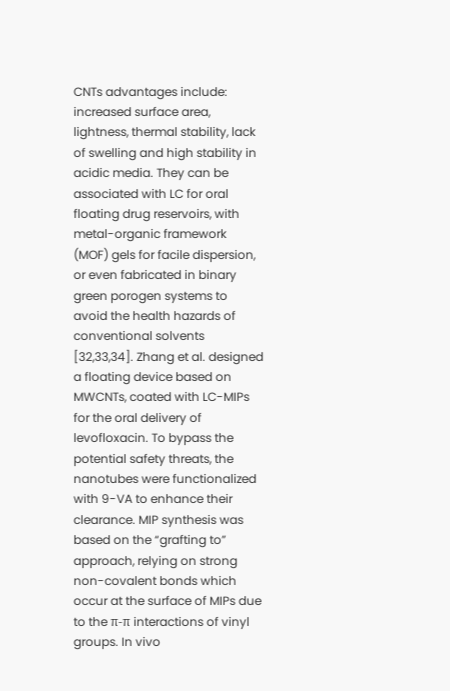CNTs advantages include: increased surface area, lightness, thermal stability, lack of swelling and high stability in acidic media. They can be associated with LC for oral floating drug reservoirs, with metal-organic framework (MOF) gels for facile dispersion, or even fabricated in binary green porogen systems to avoid the health hazards of conventional solvents [32,33,34]. Zhang et al. designed a floating device based on MWCNTs, coated with LC-MIPs for the oral delivery of levofloxacin. To bypass the potential safety threats, the nanotubes were functionalized with 9-VA to enhance their clearance. MIP synthesis was based on the “grafting to” approach, relying on strong non-covalent bonds which occur at the surface of MIPs due to the π-π interactions of vinyl groups. In vivo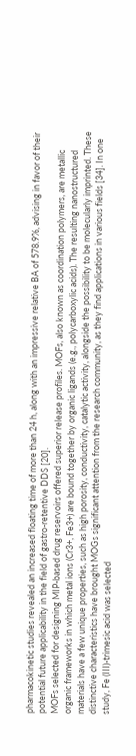pharmacokinetic studies revealed an increased floating time of more than 24 h, along with an impressive relative BA of 578.9%, advising in favor of their potential future applicability in the field of gastro-retentive DDS [20].
MOFs selected for designing MIP-based drug reservoirs offered superior release profiles. MOFs, also known as coordination polymers, are metallic organic frameworks in which metal ions (Cr3+, Fe3+) are bound together by organic ligands (e.g., polycarboxylic acids). The resulting nanostructured materials have a few unique properties, such as high porosity, conductivity, catalytic activity, alongside the possibility to be molecularly imprinted. These distinctive characteristics have brought MOGs significant attention from the research community, as they find applications in various fields [34]. In one study, Fe (III)-trimesic acid was selected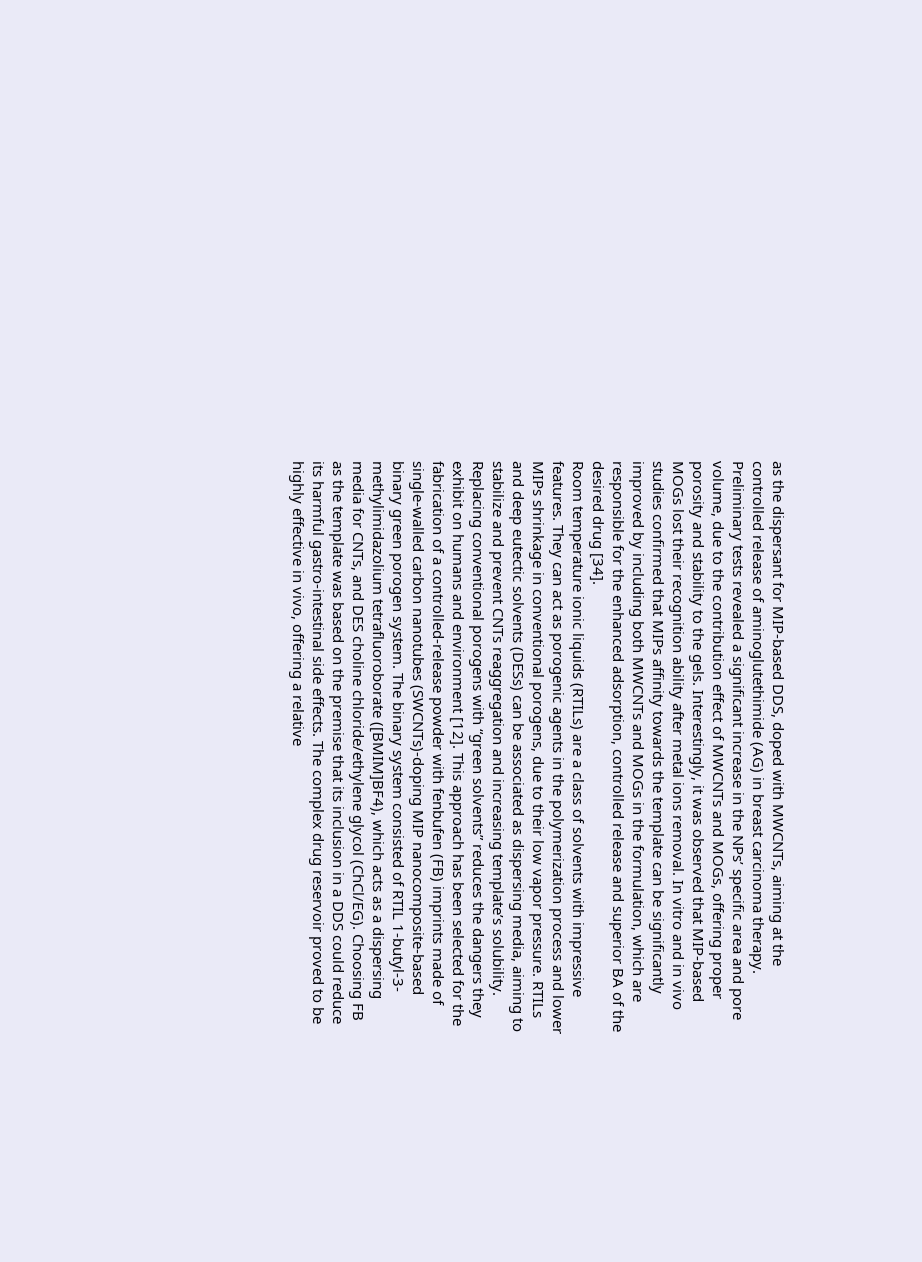as the dispersant for MIP-based DDS, doped with MWCNTs, aiming at the controlled release of aminoglutethimide (AG) in breast carcinoma therapy. Preliminary tests revealed a significant increase in the NPs’ specific area and pore volume, due to the contribution effect of MWCNTs and MOGs, offering proper porosity and stability to the gels. Interestingly, it was observed that MIP-based MOGs lost their recognition ability after metal ions removal. In vitro and in vivo studies confirmed that MIPs affinity towards the template can be significantly improved by including both MWCNTs and MOGs in the formulation, which are responsible for the enhanced adsorption, controlled release and superior BA of the desired drug [34].
Room temperature ionic liquids (RTILs) are a class of solvents with impressive features. They can act as porogenic agents in the polymerization process and lower MIPs shrinkage in conventional porogens, due to their low vapor pressure. RTILs and deep eutectic solvents (DESs) can be associated as dispersing media, aiming to stabilize and prevent CNTs reaggregation and increasing template’s solubility. Replacing conventional porogens with “green solvents” reduces the dangers they exhibit on humans and environment [12]. This approach has been selected for the fabrication of a controlled-release powder with fenbufen (FB) imprints made of single-walled carbon nanotubes (SWCNTs)-doping MIP nanocomposite-based binary green porogen system. The binary system consisted of RTIL 1-butyl-3-methylimidazolium tetrafluoroborate ([BMIM]BF4), which acts as a dispersing media for CNTs, and DES choline chloride/ethylene glycol (ChCl/EG). Choosing FB as the template was based on the premise that its inclusion in a DDS could reduce its harmful gastro-intestinal side effects. The complex drug reservoir proved to be highly effective in vivo, offering a relative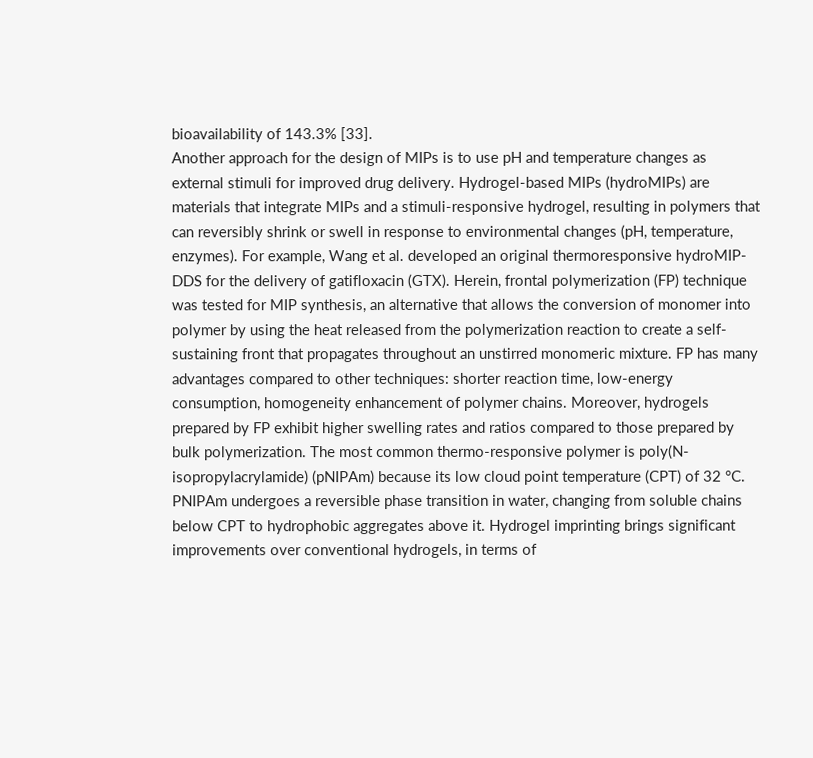bioavailability of 143.3% [33].
Another approach for the design of MIPs is to use pH and temperature changes as external stimuli for improved drug delivery. Hydrogel-based MIPs (hydroMIPs) are materials that integrate MIPs and a stimuli-responsive hydrogel, resulting in polymers that can reversibly shrink or swell in response to environmental changes (pH, temperature, enzymes). For example, Wang et al. developed an original thermoresponsive hydroMIP-DDS for the delivery of gatifloxacin (GTX). Herein, frontal polymerization (FP) technique was tested for MIP synthesis, an alternative that allows the conversion of monomer into polymer by using the heat released from the polymerization reaction to create a self-sustaining front that propagates throughout an unstirred monomeric mixture. FP has many advantages compared to other techniques: shorter reaction time, low-energy consumption, homogeneity enhancement of polymer chains. Moreover, hydrogels prepared by FP exhibit higher swelling rates and ratios compared to those prepared by bulk polymerization. The most common thermo-responsive polymer is poly(N-isopropylacrylamide) (pNIPAm) because its low cloud point temperature (CPT) of 32 °C. PNIPAm undergoes a reversible phase transition in water, changing from soluble chains below CPT to hydrophobic aggregates above it. Hydrogel imprinting brings significant improvements over conventional hydrogels, in terms of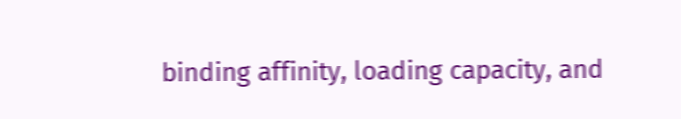binding affinity, loading capacity, and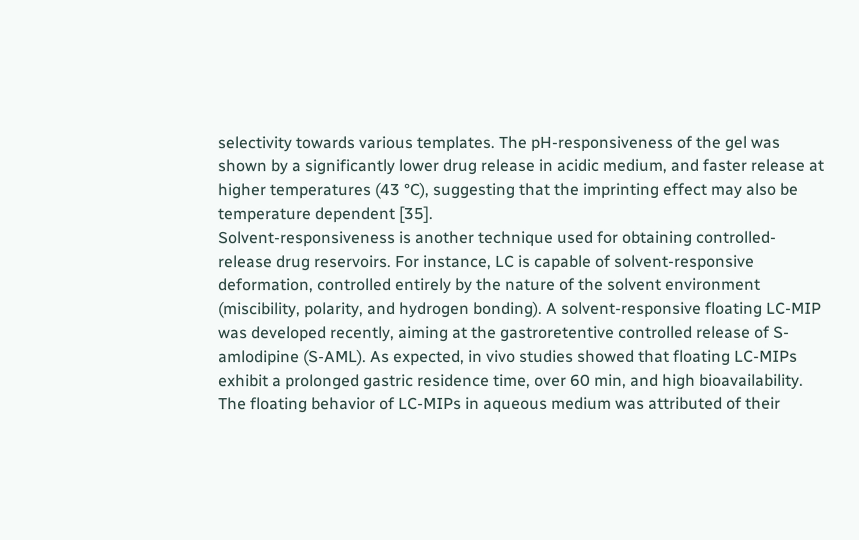selectivity towards various templates. The pH-responsiveness of the gel was shown by a significantly lower drug release in acidic medium, and faster release at higher temperatures (43 °C), suggesting that the imprinting effect may also be temperature dependent [35].
Solvent-responsiveness is another technique used for obtaining controlled-release drug reservoirs. For instance, LC is capable of solvent-responsive deformation, controlled entirely by the nature of the solvent environment (miscibility, polarity, and hydrogen bonding). A solvent-responsive floating LC-MIP was developed recently, aiming at the gastroretentive controlled release of S-amlodipine (S-AML). As expected, in vivo studies showed that floating LC-MIPs exhibit a prolonged gastric residence time, over 60 min, and high bioavailability. The floating behavior of LC-MIPs in aqueous medium was attributed of their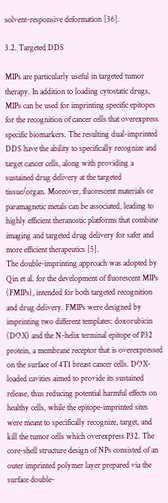solvent-responsive deformation [36].

3.2. Targeted DDS

MIPs are particularly useful in targeted tumor therapy. In addition to loading cytostatic drugs, MIPs can be used for imprinting specific epitopes for the recognition of cancer cells that overexpress specific biomarkers. The resulting dual-imprinted DDS have the ability to specifically recognize and target cancer cells, along with providing a sustained drug delivery at the targeted tissue/organ. Moreover, fluorescent materials or paramagnetic metals can be associated, leading to highly efficient theranostic platforms that combine imaging and targeted drug delivery for safer and more efficient therapeutics [5].
The double-imprinting approach was adopted by Qin et al. for the development of fluorescent MIPs (FMIPs), intended for both targeted recognition and drug delivery. FMIPs were designed by imprinting two different templates: doxorubicin (DOX) and the N-helix terminal epitope of P32 protein, a membrane receptor that is overexpressed on the surface of 4T1 breast cancer cells. DOX-loaded cavities aimed to provide its sustained release, thus reducing potential harmful effects on healthy cells, while the epitope-imprinted sites were meant to specifically recognize, target, and kill the tumor cells which overexpress P32. The core-shell structure design of NPs consisted of an outer imprinted polymer layer prepared via the surface double-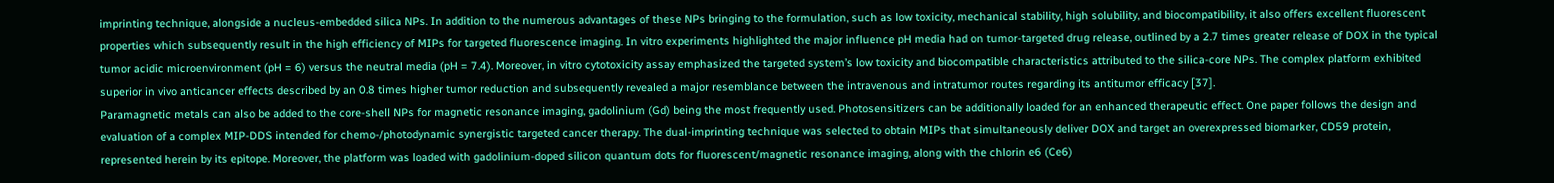imprinting technique, alongside a nucleus-embedded silica NPs. In addition to the numerous advantages of these NPs bringing to the formulation, such as low toxicity, mechanical stability, high solubility, and biocompatibility, it also offers excellent fluorescent properties which subsequently result in the high efficiency of MIPs for targeted fluorescence imaging. In vitro experiments highlighted the major influence pH media had on tumor-targeted drug release, outlined by a 2.7 times greater release of DOX in the typical tumor acidic microenvironment (pH = 6) versus the neutral media (pH = 7.4). Moreover, in vitro cytotoxicity assay emphasized the targeted system’s low toxicity and biocompatible characteristics attributed to the silica-core NPs. The complex platform exhibited superior in vivo anticancer effects described by an 0.8 times higher tumor reduction and subsequently revealed a major resemblance between the intravenous and intratumor routes regarding its antitumor efficacy [37].
Paramagnetic metals can also be added to the core-shell NPs for magnetic resonance imaging, gadolinium (Gd) being the most frequently used. Photosensitizers can be additionally loaded for an enhanced therapeutic effect. One paper follows the design and evaluation of a complex MIP-DDS intended for chemo-/photodynamic synergistic targeted cancer therapy. The dual-imprinting technique was selected to obtain MIPs that simultaneously deliver DOX and target an overexpressed biomarker, CD59 protein, represented herein by its epitope. Moreover, the platform was loaded with gadolinium-doped silicon quantum dots for fluorescent/magnetic resonance imaging, along with the chlorin e6 (Ce6)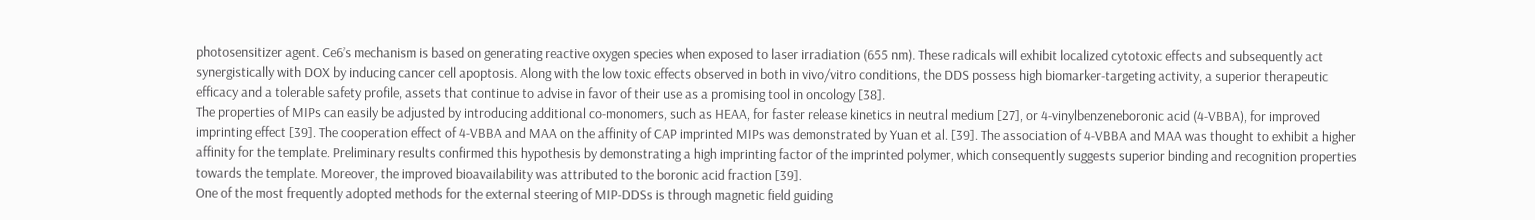photosensitizer agent. Ce6’s mechanism is based on generating reactive oxygen species when exposed to laser irradiation (655 nm). These radicals will exhibit localized cytotoxic effects and subsequently act synergistically with DOX by inducing cancer cell apoptosis. Along with the low toxic effects observed in both in vivo/vitro conditions, the DDS possess high biomarker-targeting activity, a superior therapeutic efficacy and a tolerable safety profile, assets that continue to advise in favor of their use as a promising tool in oncology [38].
The properties of MIPs can easily be adjusted by introducing additional co-monomers, such as HEAA, for faster release kinetics in neutral medium [27], or 4-vinylbenzeneboronic acid (4-VBBA), for improved imprinting effect [39]. The cooperation effect of 4-VBBA and MAA on the affinity of CAP imprinted MIPs was demonstrated by Yuan et al. [39]. The association of 4-VBBA and MAA was thought to exhibit a higher affinity for the template. Preliminary results confirmed this hypothesis by demonstrating a high imprinting factor of the imprinted polymer, which consequently suggests superior binding and recognition properties towards the template. Moreover, the improved bioavailability was attributed to the boronic acid fraction [39].
One of the most frequently adopted methods for the external steering of MIP-DDSs is through magnetic field guiding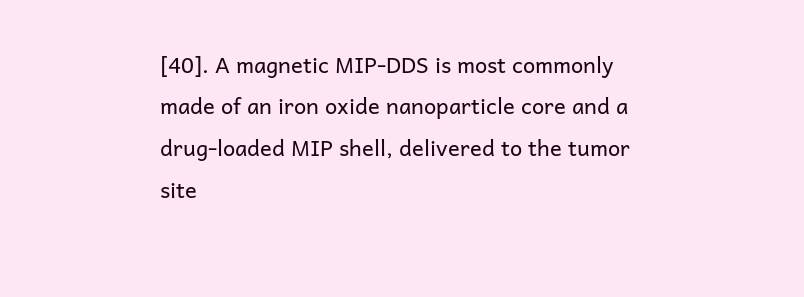[40]. A magnetic MIP-DDS is most commonly made of an iron oxide nanoparticle core and a drug-loaded MIP shell, delivered to the tumor site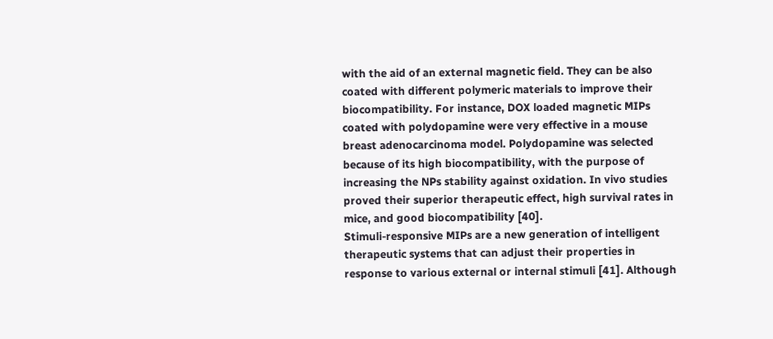with the aid of an external magnetic field. They can be also coated with different polymeric materials to improve their biocompatibility. For instance, DOX loaded magnetic MIPs coated with polydopamine were very effective in a mouse breast adenocarcinoma model. Polydopamine was selected because of its high biocompatibility, with the purpose of increasing the NPs stability against oxidation. In vivo studies proved their superior therapeutic effect, high survival rates in mice, and good biocompatibility [40].
Stimuli-responsive MIPs are a new generation of intelligent therapeutic systems that can adjust their properties in response to various external or internal stimuli [41]. Although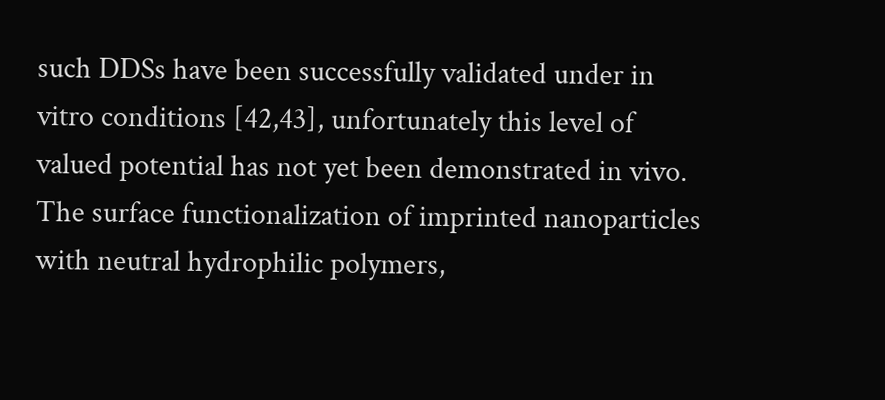such DDSs have been successfully validated under in vitro conditions [42,43], unfortunately this level of valued potential has not yet been demonstrated in vivo.
The surface functionalization of imprinted nanoparticles with neutral hydrophilic polymers,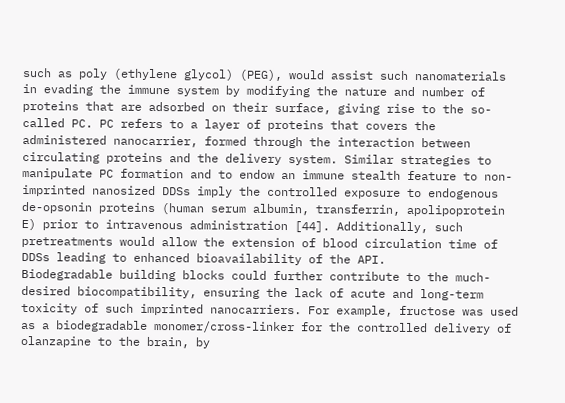such as poly (ethylene glycol) (PEG), would assist such nanomaterials in evading the immune system by modifying the nature and number of proteins that are adsorbed on their surface, giving rise to the so-called PC. PC refers to a layer of proteins that covers the administered nanocarrier, formed through the interaction between circulating proteins and the delivery system. Similar strategies to manipulate PC formation and to endow an immune stealth feature to non-imprinted nanosized DDSs imply the controlled exposure to endogenous de-opsonin proteins (human serum albumin, transferrin, apolipoprotein E) prior to intravenous administration [44]. Additionally, such pretreatments would allow the extension of blood circulation time of DDSs leading to enhanced bioavailability of the API.
Biodegradable building blocks could further contribute to the much-desired biocompatibility, ensuring the lack of acute and long-term toxicity of such imprinted nanocarriers. For example, fructose was used as a biodegradable monomer/cross-linker for the controlled delivery of olanzapine to the brain, by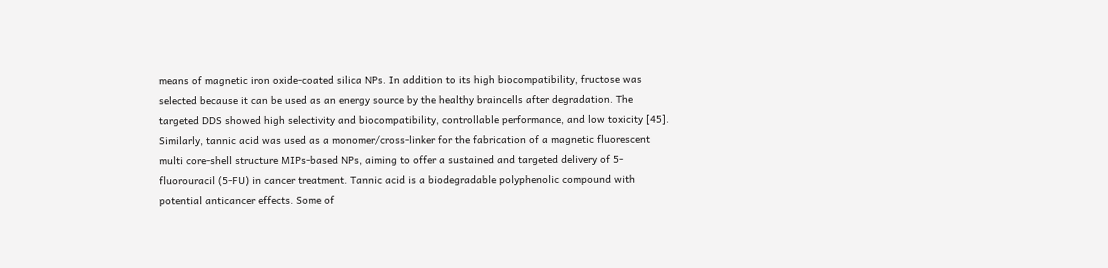means of magnetic iron oxide-coated silica NPs. In addition to its high biocompatibility, fructose was selected because it can be used as an energy source by the healthy braincells after degradation. The targeted DDS showed high selectivity and biocompatibility, controllable performance, and low toxicity [45]. Similarly, tannic acid was used as a monomer/cross-linker for the fabrication of a magnetic fluorescent multi core-shell structure MIPs-based NPs, aiming to offer a sustained and targeted delivery of 5-fluorouracil (5-FU) in cancer treatment. Tannic acid is a biodegradable polyphenolic compound with potential anticancer effects. Some of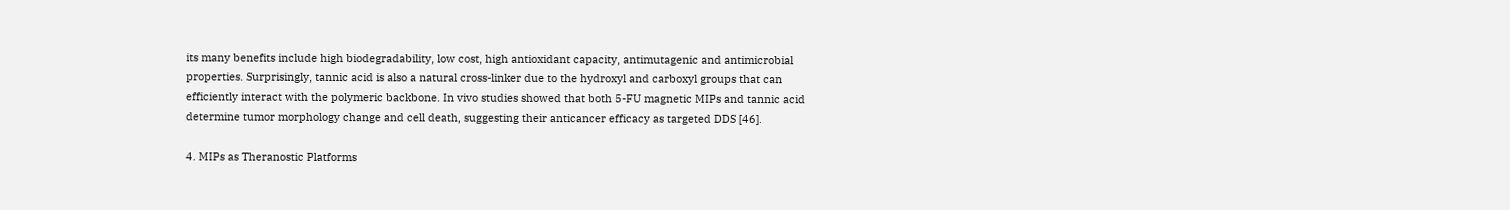its many benefits include high biodegradability, low cost, high antioxidant capacity, antimutagenic and antimicrobial properties. Surprisingly, tannic acid is also a natural cross-linker due to the hydroxyl and carboxyl groups that can efficiently interact with the polymeric backbone. In vivo studies showed that both 5-FU magnetic MIPs and tannic acid determine tumor morphology change and cell death, suggesting their anticancer efficacy as targeted DDS [46].

4. MIPs as Theranostic Platforms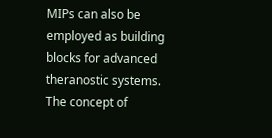MIPs can also be employed as building blocks for advanced theranostic systems. The concept of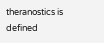theranostics is defined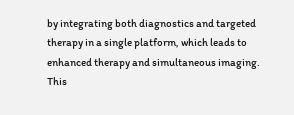by integrating both diagnostics and targeted therapy in a single platform, which leads to enhanced therapy and simultaneous imaging. This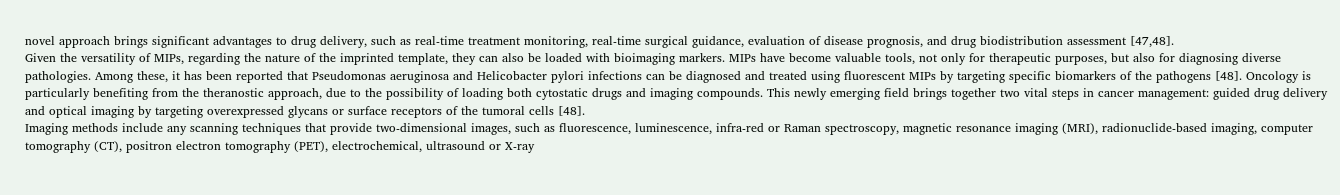novel approach brings significant advantages to drug delivery, such as real-time treatment monitoring, real-time surgical guidance, evaluation of disease prognosis, and drug biodistribution assessment [47,48].
Given the versatility of MIPs, regarding the nature of the imprinted template, they can also be loaded with bioimaging markers. MIPs have become valuable tools, not only for therapeutic purposes, but also for diagnosing diverse pathologies. Among these, it has been reported that Pseudomonas aeruginosa and Helicobacter pylori infections can be diagnosed and treated using fluorescent MIPs by targeting specific biomarkers of the pathogens [48]. Oncology is particularly benefiting from the theranostic approach, due to the possibility of loading both cytostatic drugs and imaging compounds. This newly emerging field brings together two vital steps in cancer management: guided drug delivery and optical imaging by targeting overexpressed glycans or surface receptors of the tumoral cells [48].
Imaging methods include any scanning techniques that provide two-dimensional images, such as fluorescence, luminescence, infra-red or Raman spectroscopy, magnetic resonance imaging (MRI), radionuclide-based imaging, computer tomography (CT), positron electron tomography (PET), electrochemical, ultrasound or X-ray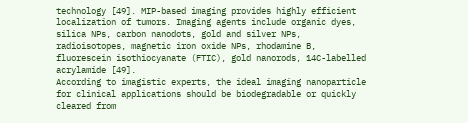technology [49]. MIP-based imaging provides highly efficient localization of tumors. Imaging agents include organic dyes, silica NPs, carbon nanodots, gold and silver NPs, radioisotopes, magnetic iron oxide NPs, rhodamine B, fluorescein isothiocyanate (FTIC), gold nanorods, 14C-labelled acrylamide [49].
According to imagistic experts, the ideal imaging nanoparticle for clinical applications should be biodegradable or quickly cleared from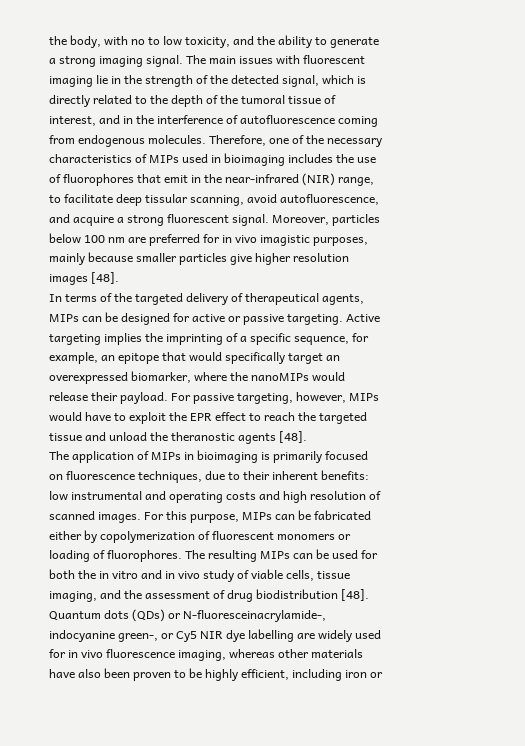the body, with no to low toxicity, and the ability to generate a strong imaging signal. The main issues with fluorescent imaging lie in the strength of the detected signal, which is directly related to the depth of the tumoral tissue of interest, and in the interference of autofluorescence coming from endogenous molecules. Therefore, one of the necessary characteristics of MIPs used in bioimaging includes the use of fluorophores that emit in the near-infrared (NIR) range, to facilitate deep tissular scanning, avoid autofluorescence, and acquire a strong fluorescent signal. Moreover, particles below 100 nm are preferred for in vivo imagistic purposes, mainly because smaller particles give higher resolution images [48].
In terms of the targeted delivery of therapeutical agents, MIPs can be designed for active or passive targeting. Active targeting implies the imprinting of a specific sequence, for example, an epitope that would specifically target an overexpressed biomarker, where the nanoMIPs would release their payload. For passive targeting, however, MIPs would have to exploit the EPR effect to reach the targeted tissue and unload the theranostic agents [48].
The application of MIPs in bioimaging is primarily focused on fluorescence techniques, due to their inherent benefits: low instrumental and operating costs and high resolution of scanned images. For this purpose, MIPs can be fabricated either by copolymerization of fluorescent monomers or loading of fluorophores. The resulting MIPs can be used for both the in vitro and in vivo study of viable cells, tissue imaging, and the assessment of drug biodistribution [48].
Quantum dots (QDs) or N-fluoresceinacrylamide-, indocyanine green-, or Cy5 NIR dye labelling are widely used for in vivo fluorescence imaging, whereas other materials have also been proven to be highly efficient, including iron or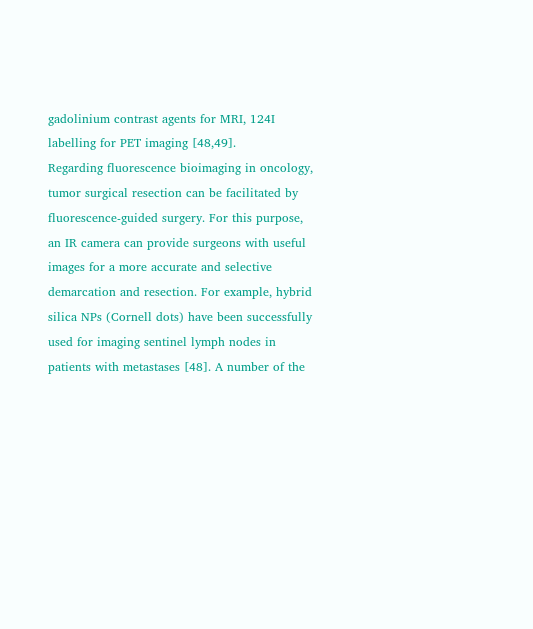gadolinium contrast agents for MRI, 124I labelling for PET imaging [48,49].
Regarding fluorescence bioimaging in oncology, tumor surgical resection can be facilitated by fluorescence-guided surgery. For this purpose, an IR camera can provide surgeons with useful images for a more accurate and selective demarcation and resection. For example, hybrid silica NPs (Cornell dots) have been successfully used for imaging sentinel lymph nodes in patients with metastases [48]. A number of the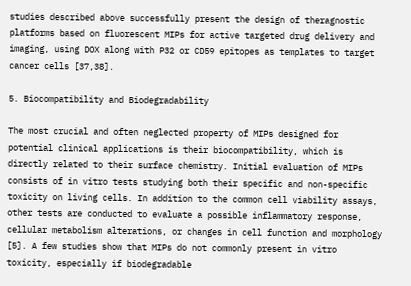studies described above successfully present the design of theragnostic platforms based on fluorescent MIPs for active targeted drug delivery and imaging, using DOX along with P32 or CD59 epitopes as templates to target cancer cells [37,38].

5. Biocompatibility and Biodegradability

The most crucial and often neglected property of MIPs designed for potential clinical applications is their biocompatibility, which is directly related to their surface chemistry. Initial evaluation of MIPs consists of in vitro tests studying both their specific and non-specific toxicity on living cells. In addition to the common cell viability assays, other tests are conducted to evaluate a possible inflammatory response, cellular metabolism alterations, or changes in cell function and morphology [5]. A few studies show that MIPs do not commonly present in vitro toxicity, especially if biodegradable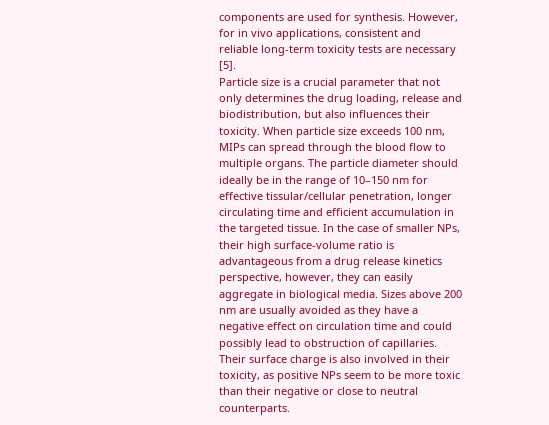components are used for synthesis. However, for in vivo applications, consistent and reliable long-term toxicity tests are necessary [5].
Particle size is a crucial parameter that not only determines the drug loading, release and biodistribution, but also influences their toxicity. When particle size exceeds 100 nm, MIPs can spread through the blood flow to multiple organs. The particle diameter should ideally be in the range of 10–150 nm for effective tissular/cellular penetration, longer circulating time and efficient accumulation in the targeted tissue. In the case of smaller NPs, their high surface-volume ratio is advantageous from a drug release kinetics perspective, however, they can easily aggregate in biological media. Sizes above 200 nm are usually avoided as they have a negative effect on circulation time and could possibly lead to obstruction of capillaries. Their surface charge is also involved in their toxicity, as positive NPs seem to be more toxic than their negative or close to neutral counterparts.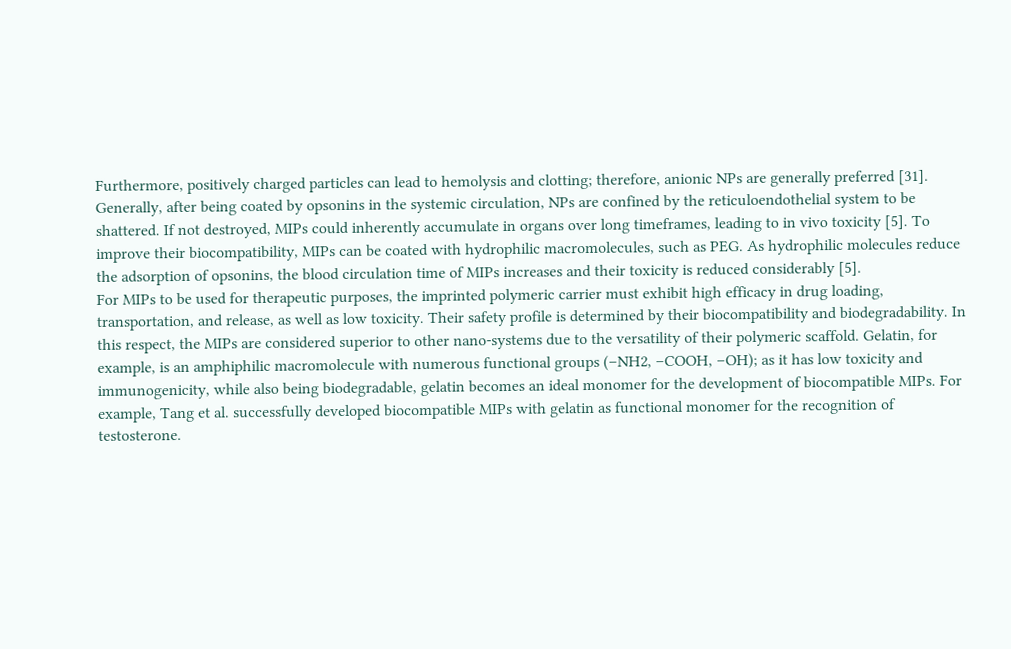Furthermore, positively charged particles can lead to hemolysis and clotting; therefore, anionic NPs are generally preferred [31].
Generally, after being coated by opsonins in the systemic circulation, NPs are confined by the reticuloendothelial system to be shattered. If not destroyed, MIPs could inherently accumulate in organs over long timeframes, leading to in vivo toxicity [5]. To improve their biocompatibility, MIPs can be coated with hydrophilic macromolecules, such as PEG. As hydrophilic molecules reduce the adsorption of opsonins, the blood circulation time of MIPs increases and their toxicity is reduced considerably [5].
For MIPs to be used for therapeutic purposes, the imprinted polymeric carrier must exhibit high efficacy in drug loading, transportation, and release, as well as low toxicity. Their safety profile is determined by their biocompatibility and biodegradability. In this respect, the MIPs are considered superior to other nano-systems due to the versatility of their polymeric scaffold. Gelatin, for example, is an amphiphilic macromolecule with numerous functional groups (–NH2, –COOH, –OH); as it has low toxicity and immunogenicity, while also being biodegradable, gelatin becomes an ideal monomer for the development of biocompatible MIPs. For example, Tang et al. successfully developed biocompatible MIPs with gelatin as functional monomer for the recognition of testosterone.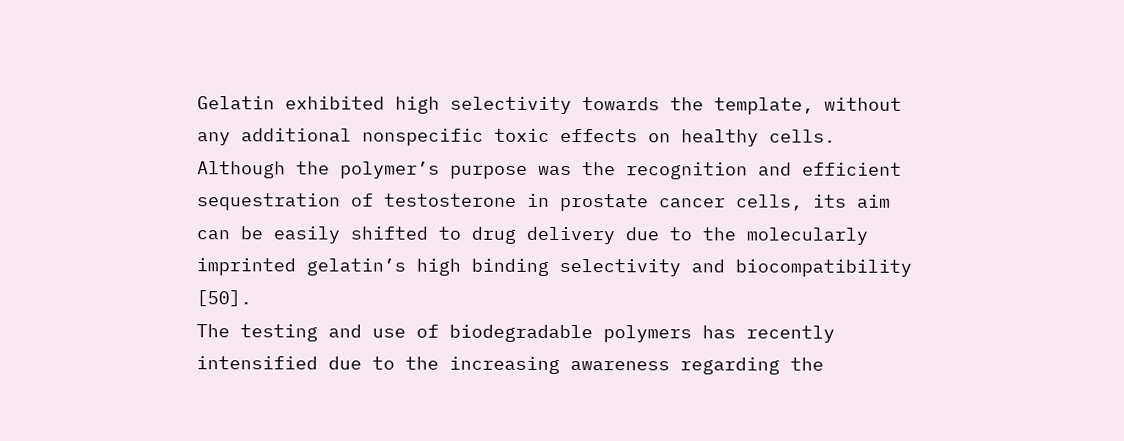Gelatin exhibited high selectivity towards the template, without any additional nonspecific toxic effects on healthy cells. Although the polymer’s purpose was the recognition and efficient sequestration of testosterone in prostate cancer cells, its aim can be easily shifted to drug delivery due to the molecularly imprinted gelatin’s high binding selectivity and biocompatibility [50].
The testing and use of biodegradable polymers has recently intensified due to the increasing awareness regarding the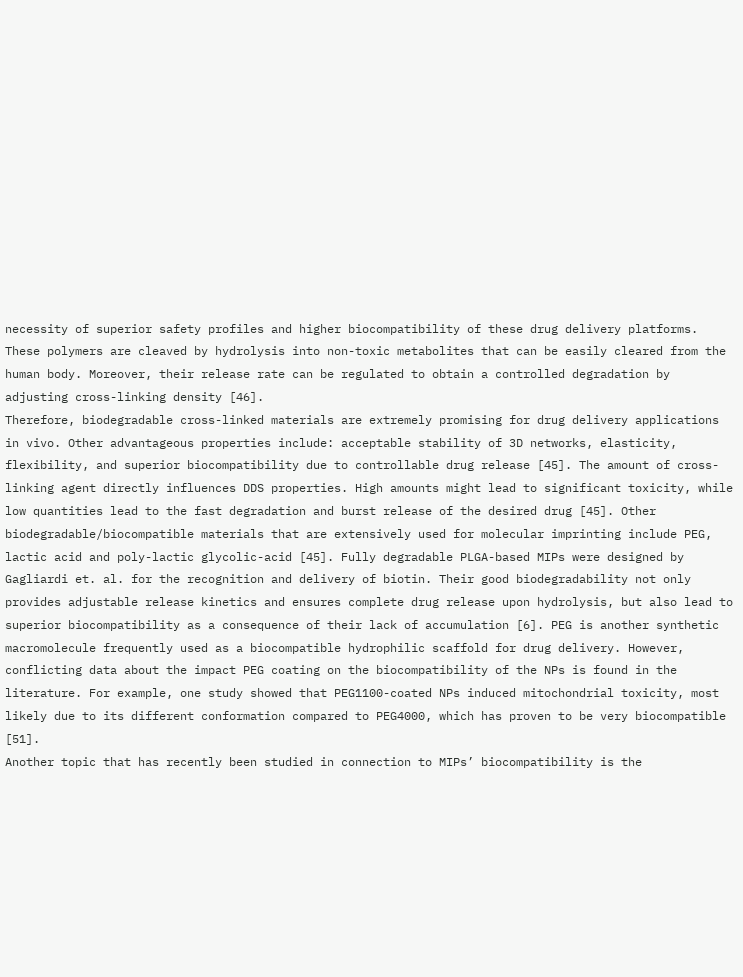necessity of superior safety profiles and higher biocompatibility of these drug delivery platforms. These polymers are cleaved by hydrolysis into non-toxic metabolites that can be easily cleared from the human body. Moreover, their release rate can be regulated to obtain a controlled degradation by adjusting cross-linking density [46].
Therefore, biodegradable cross-linked materials are extremely promising for drug delivery applications in vivo. Other advantageous properties include: acceptable stability of 3D networks, elasticity, flexibility, and superior biocompatibility due to controllable drug release [45]. The amount of cross-linking agent directly influences DDS properties. High amounts might lead to significant toxicity, while low quantities lead to the fast degradation and burst release of the desired drug [45]. Other biodegradable/biocompatible materials that are extensively used for molecular imprinting include PEG, lactic acid and poly-lactic glycolic-acid [45]. Fully degradable PLGA-based MIPs were designed by Gagliardi et. al. for the recognition and delivery of biotin. Their good biodegradability not only provides adjustable release kinetics and ensures complete drug release upon hydrolysis, but also lead to superior biocompatibility as a consequence of their lack of accumulation [6]. PEG is another synthetic macromolecule frequently used as a biocompatible hydrophilic scaffold for drug delivery. However, conflicting data about the impact PEG coating on the biocompatibility of the NPs is found in the literature. For example, one study showed that PEG1100-coated NPs induced mitochondrial toxicity, most likely due to its different conformation compared to PEG4000, which has proven to be very biocompatible [51].
Another topic that has recently been studied in connection to MIPs’ biocompatibility is the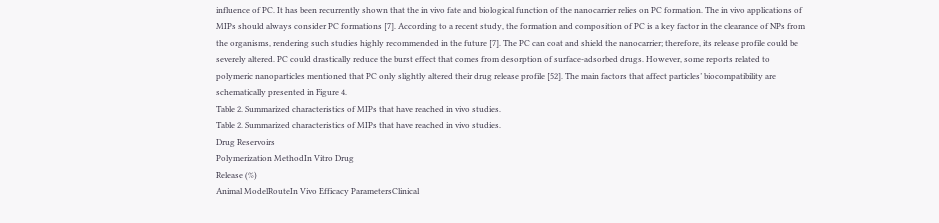influence of PC. It has been recurrently shown that the in vivo fate and biological function of the nanocarrier relies on PC formation. The in vivo applications of MIPs should always consider PC formations [7]. According to a recent study, the formation and composition of PC is a key factor in the clearance of NPs from the organisms, rendering such studies highly recommended in the future [7]. The PC can coat and shield the nanocarrier; therefore, its release profile could be severely altered. PC could drastically reduce the burst effect that comes from desorption of surface-adsorbed drugs. However, some reports related to polymeric nanoparticles mentioned that PC only slightly altered their drug release profile [52]. The main factors that affect particles’ biocompatibility are schematically presented in Figure 4.
Table 2. Summarized characteristics of MIPs that have reached in vivo studies.
Table 2. Summarized characteristics of MIPs that have reached in vivo studies.
Drug Reservoirs
Polymerization MethodIn Vitro Drug
Release (%)
Animal ModelRouteIn Vivo Efficacy ParametersClinical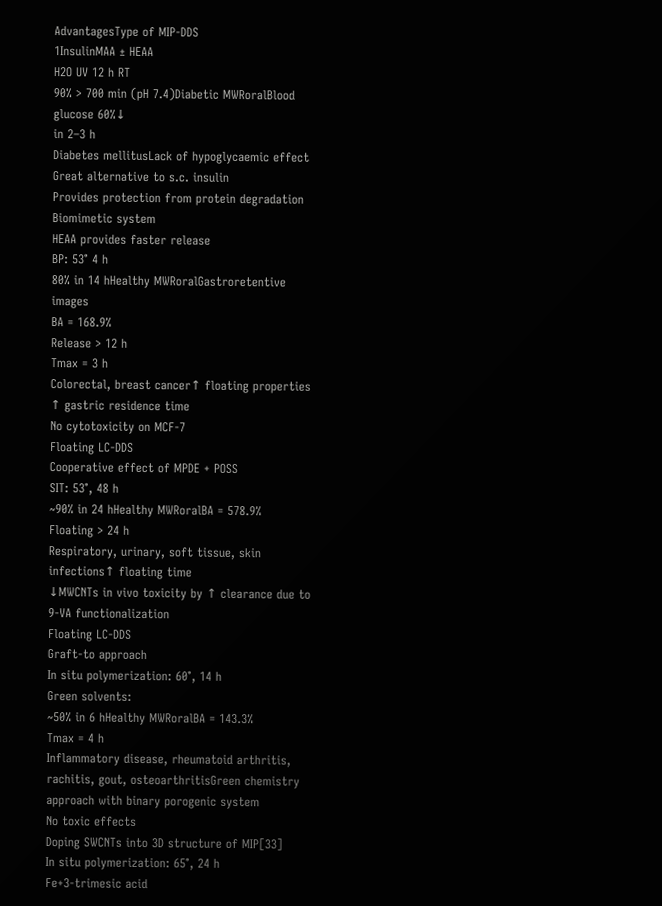AdvantagesType of MIP-DDS
1InsulinMAA ± HEAA
H2O UV 12 h RT
90% > 700 min (pH 7.4)Diabetic MWRoralBlood glucose 60%↓
in 2–3 h
Diabetes mellitusLack of hypoglycaemic effect
Great alternative to s.c. insulin
Provides protection from protein degradation
Biomimetic system
HEAA provides faster release
BP: 53° 4 h
80% in 14 hHealthy MWRoralGastroretentive images
BA = 168.9%
Release > 12 h
Tmax = 3 h
Colorectal, breast cancer↑ floating properties
↑ gastric residence time
No cytotoxicity on MCF-7
Floating LC-DDS
Cooperative effect of MPDE + POSS
SIT: 53°, 48 h
~90% in 24 hHealthy MWRoralBA = 578.9%
Floating > 24 h
Respiratory, urinary, soft tissue, skin infections↑ floating time
↓MWCNTs in vivo toxicity by ↑ clearance due to 9-VA functionalization
Floating LC-DDS
Graft-to approach
In situ polymerization: 60°, 14 h
Green solvents:
~50% in 6 hHealthy MWRoralBA = 143.3%
Tmax = 4 h
Inflammatory disease, rheumatoid arthritis, rachitis, gout, osteoarthritisGreen chemistry approach with binary porogenic system
No toxic effects
Doping SWCNTs into 3D structure of MIP[33]
In situ polymerization: 65°, 24 h
Fe+3-trimesic acid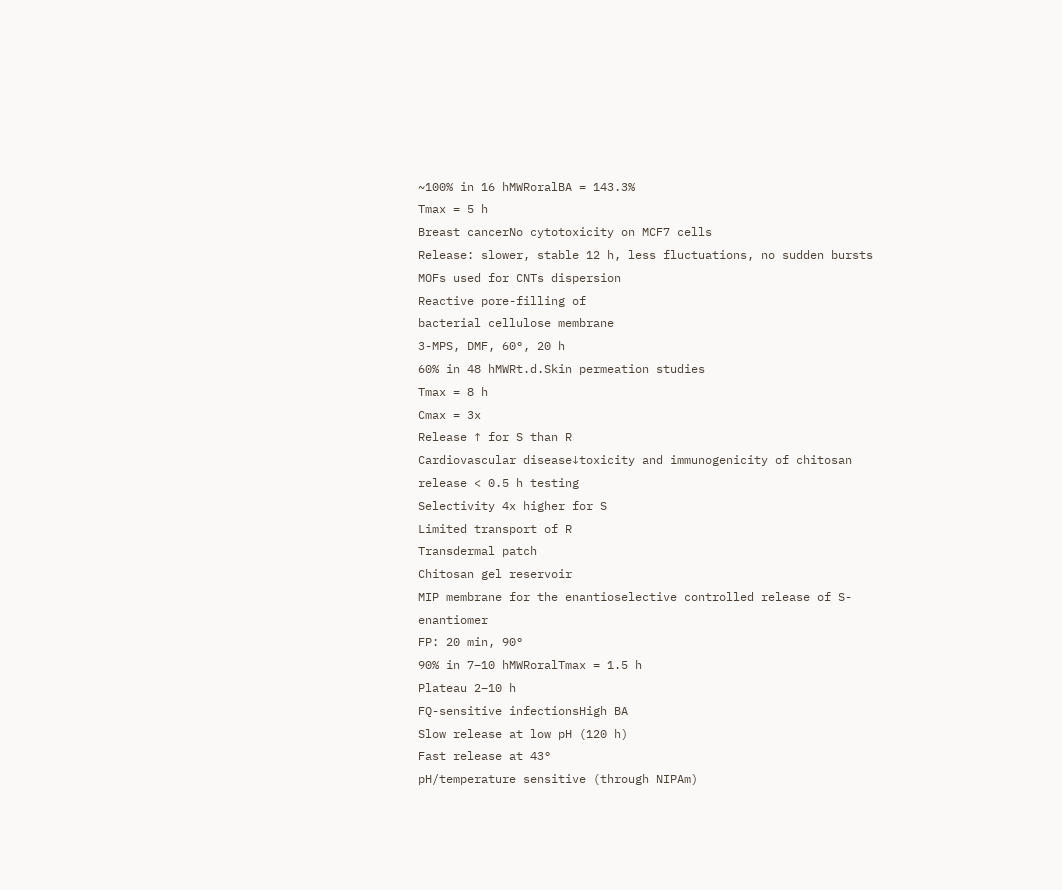~100% in 16 hMWRoralBA = 143.3%
Tmax = 5 h
Breast cancerNo cytotoxicity on MCF7 cells
Release: slower, stable 12 h, less fluctuations, no sudden bursts
MOFs used for CNTs dispersion
Reactive pore-filling of
bacterial cellulose membrane
3-MPS, DMF, 60°, 20 h
60% in 48 hMWRt.d.Skin permeation studies
Tmax = 8 h
Cmax = 3x
Release ↑ for S than R
Cardiovascular disease↓toxicity and immunogenicity of chitosan
release < 0.5 h testing
Selectivity 4x higher for S
Limited transport of R
Transdermal patch
Chitosan gel reservoir
MIP membrane for the enantioselective controlled release of S-enantiomer
FP: 20 min, 90°
90% in 7–10 hMWRoralTmax = 1.5 h
Plateau 2–10 h
FQ-sensitive infectionsHigh BA
Slow release at low pH (120 h)
Fast release at 43°
pH/temperature sensitive (through NIPAm)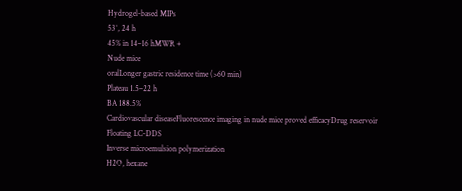Hydrogel-based MIPs
53°, 24 h
45% in 14–16 hMWR +
Nude mice
oralLonger gastric residence time (>60 min)
Plateau 1.5–22 h
BA 188.5%
Cardiovascular diseaseFluorescence imaging in nude mice proved efficacyDrug reservoir
Floating LC-DDS
Inverse microemulsion polymerization
H2O, hexane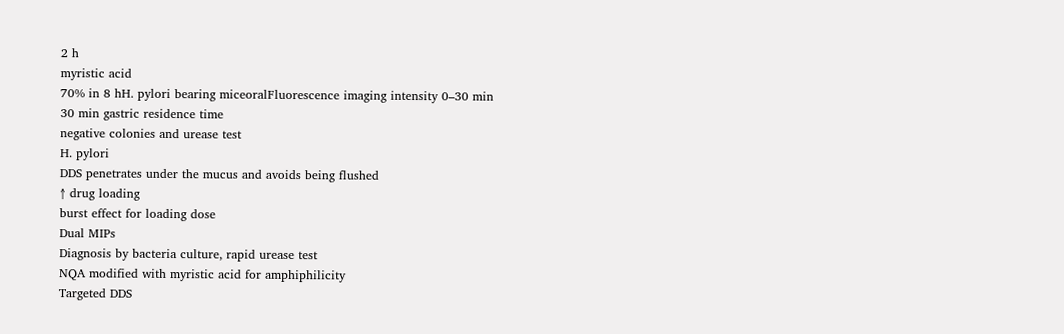2 h
myristic acid
70% in 8 hH. pylori bearing miceoralFluorescence imaging intensity 0–30 min
30 min gastric residence time
negative colonies and urease test
H. pylori
DDS penetrates under the mucus and avoids being flushed
↑ drug loading
burst effect for loading dose
Dual MIPs
Diagnosis by bacteria culture, rapid urease test
NQA modified with myristic acid for amphiphilicity
Targeted DDS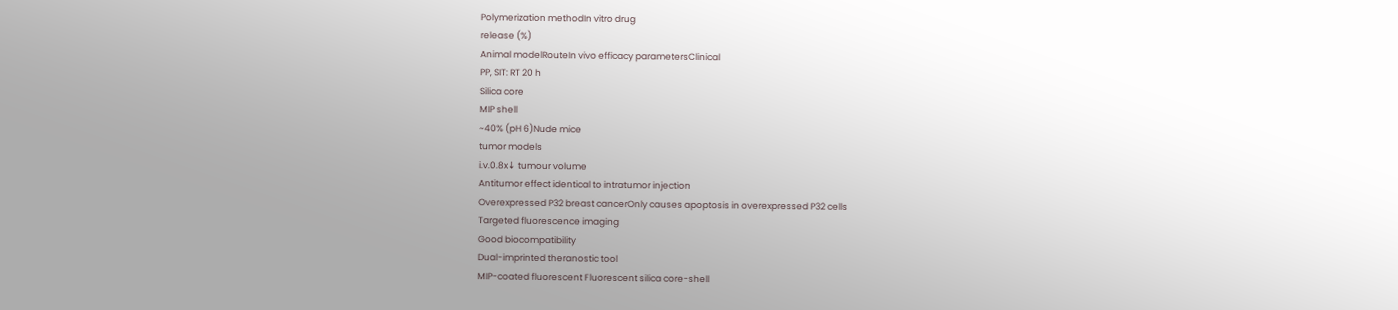Polymerization methodIn vitro drug
release (%)
Animal modelRouteIn vivo efficacy parametersClinical
PP, SIT: RT 20 h
Silica core
MIP shell
~40% (pH 6)Nude mice
tumor models
i.v.0.8x↓ tumour volume
Antitumor effect identical to intratumor injection
Overexpressed P32 breast cancerOnly causes apoptosis in overexpressed P32 cells
Targeted fluorescence imaging
Good biocompatibility
Dual-imprinted theranostic tool
MIP-coated fluorescent Fluorescent silica core-shell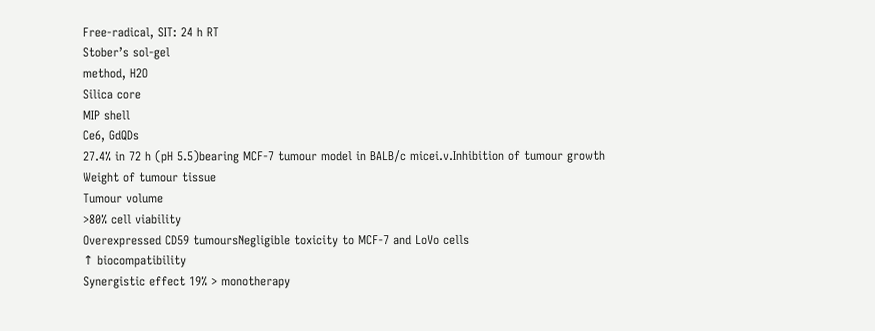Free-radical, SIT: 24 h RT
Stober’s sol-gel
method, H2O
Silica core
MIP shell
Ce6, GdQDs
27.4% in 72 h (pH 5.5)bearing MCF-7 tumour model in BALB/c micei.v.Inhibition of tumour growth
Weight of tumour tissue
Tumour volume
>80% cell viability
Overexpressed CD59 tumoursNegligible toxicity to MCF-7 and LoVo cells
↑ biocompatibility
Synergistic effect 19% > monotherapy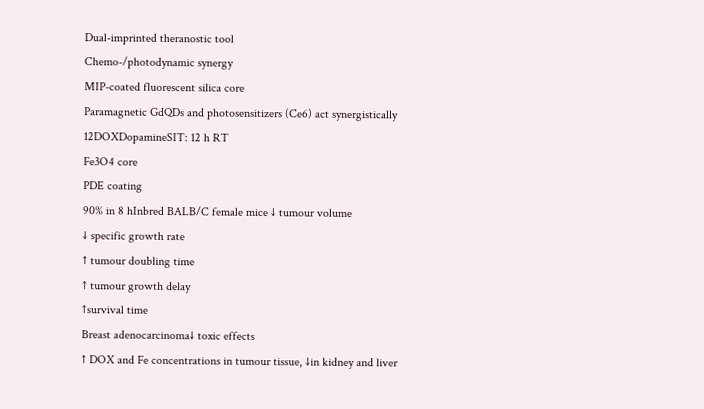Dual-imprinted theranostic tool
Chemo-/photodynamic synergy
MIP-coated fluorescent silica core
Paramagnetic GdQDs and photosensitizers (Ce6) act synergistically
12DOXDopamineSIT: 12 h RT
Fe3O4 core
PDE coating
90% in 8 hInbred BALB/C female mice ↓ tumour volume
↓ specific growth rate
↑ tumour doubling time
↑ tumour growth delay
↑survival time
Breast adenocarcinoma↓ toxic effects
↑ DOX and Fe concentrations in tumour tissue, ↓in kidney and liver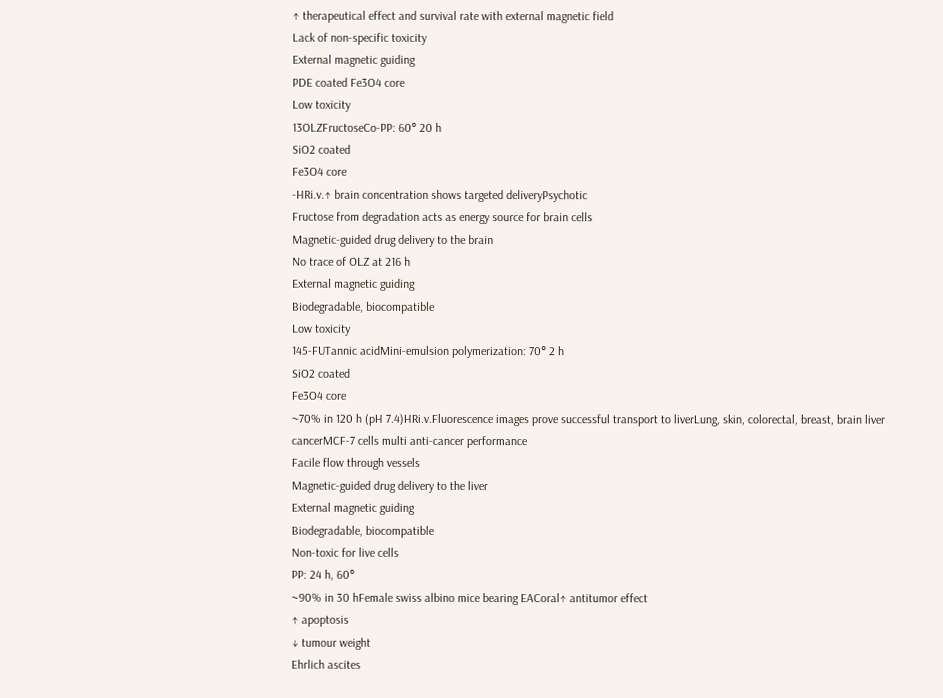↑ therapeutical effect and survival rate with external magnetic field
Lack of non-specific toxicity
External magnetic guiding
PDE coated Fe3O4 core
Low toxicity
13OLZFructoseCo-PP: 60° 20 h
SiO2 coated
Fe3O4 core
-HRi.v.↑ brain concentration shows targeted deliveryPsychotic
Fructose from degradation acts as energy source for brain cells
Magnetic-guided drug delivery to the brain
No trace of OLZ at 216 h
External magnetic guiding
Biodegradable, biocompatible
Low toxicity
145-FUTannic acidMini-emulsion polymerization: 70° 2 h
SiO2 coated
Fe3O4 core
~70% in 120 h (pH 7.4)HRi.v.Fluorescence images prove successful transport to liverLung, skin, colorectal, breast, brain liver cancerMCF-7 cells multi anti-cancer performance
Facile flow through vessels
Magnetic-guided drug delivery to the liver
External magnetic guiding
Biodegradable, biocompatible
Non-toxic for live cells
PP: 24 h, 60°
~90% in 30 hFemale swiss albino mice bearing EACoral↑ antitumor effect
↑ apoptosis
↓ tumour weight
Ehrlich ascites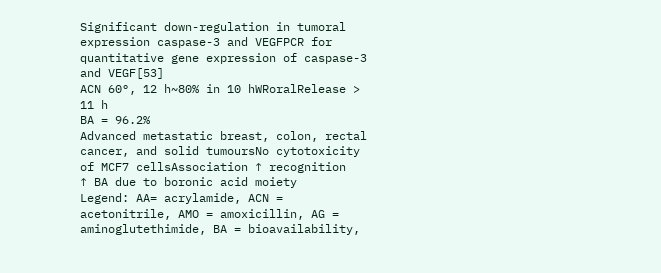Significant down-regulation in tumoral expression caspase-3 and VEGFPCR for quantitative gene expression of caspase-3 and VEGF[53]
ACN 60°, 12 h~80% in 10 hWRoralRelease > 11 h
BA = 96.2%
Advanced metastatic breast, colon, rectal cancer, and solid tumoursNo cytotoxicity of MCF7 cellsAssociation ↑ recognition
↑ BA due to boronic acid moiety
Legend: AA= acrylamide, ACN = acetonitrile, AMO = amoxicillin, AG = aminoglutethimide, BA = bioavailability,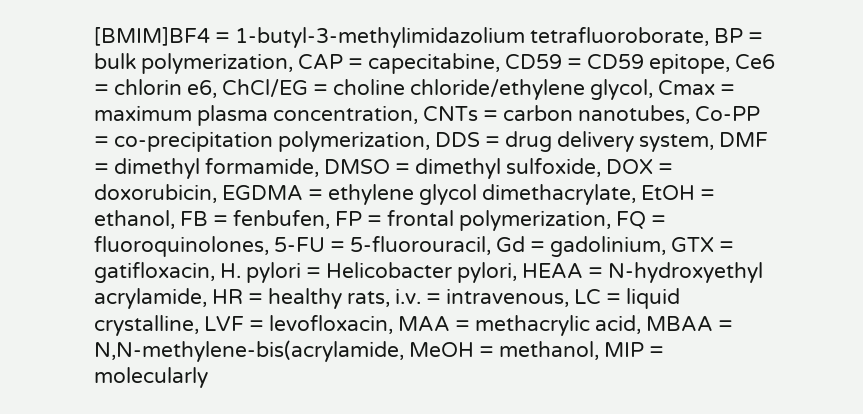[BMIM]BF4 = 1-butyl-3-methylimidazolium tetrafluoroborate, BP = bulk polymerization, CAP = capecitabine, CD59 = CD59 epitope, Ce6 = chlorin e6, ChCl/EG = choline chloride/ethylene glycol, Cmax = maximum plasma concentration, CNTs = carbon nanotubes, Co-PP = co-precipitation polymerization, DDS = drug delivery system, DMF = dimethyl formamide, DMSO = dimethyl sulfoxide, DOX = doxorubicin, EGDMA = ethylene glycol dimethacrylate, EtOH = ethanol, FB = fenbufen, FP = frontal polymerization, FQ = fluoroquinolones, 5-FU = 5-fluorouracil, Gd = gadolinium, GTX = gatifloxacin, H. pylori = Helicobacter pylori, HEAA = N-hydroxyethyl acrylamide, HR = healthy rats, i.v. = intravenous, LC = liquid crystalline, LVF = levofloxacin, MAA = methacrylic acid, MBAA = N,N-methylene-bis(acrylamide, MeOH = methanol, MIP = molecularly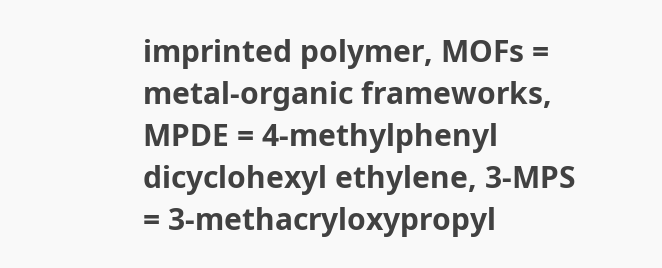imprinted polymer, MOFs = metal-organic frameworks, MPDE = 4-methylphenyl dicyclohexyl ethylene, 3-MPS = 3-methacryloxypropyl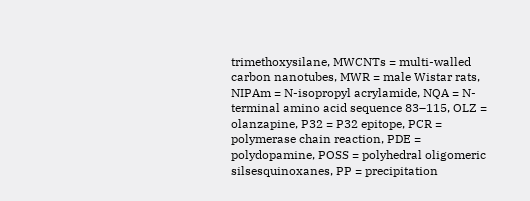trimethoxysilane, MWCNTs = multi-walled carbon nanotubes, MWR = male Wistar rats, NIPAm = N-isopropyl acrylamide, NQA = N-terminal amino acid sequence 83–115, OLZ = olanzapine, P32 = P32 epitope, PCR = polymerase chain reaction, PDE = polydopamine, POSS = polyhedral oligomeric silsesquinoxanes, PP = precipitation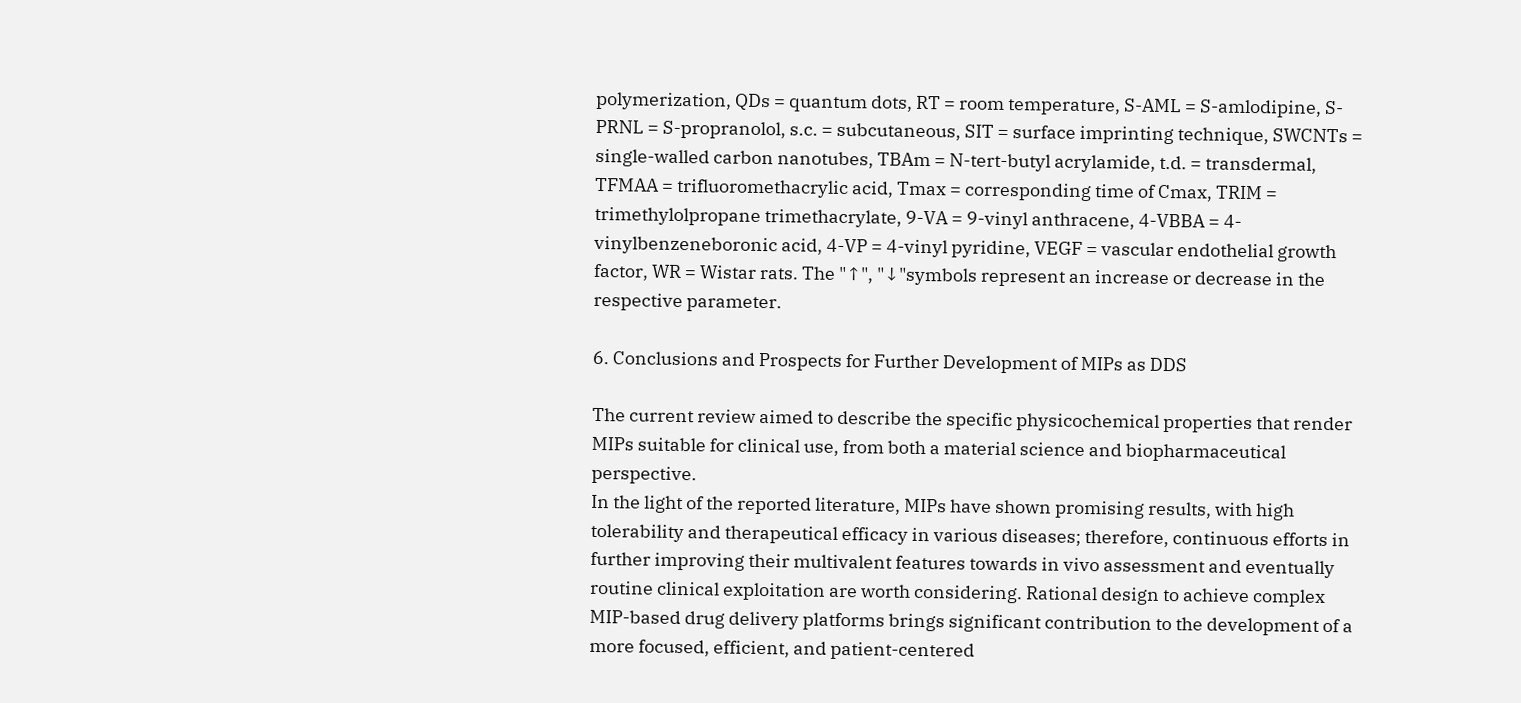polymerization, QDs = quantum dots, RT = room temperature, S-AML = S-amlodipine, S-PRNL = S-propranolol, s.c. = subcutaneous, SIT = surface imprinting technique, SWCNTs = single-walled carbon nanotubes, TBAm = N-tert-butyl acrylamide, t.d. = transdermal, TFMAA = trifluoromethacrylic acid, Tmax = corresponding time of Cmax, TRIM = trimethylolpropane trimethacrylate, 9-VA = 9-vinyl anthracene, 4-VBBA = 4-vinylbenzeneboronic acid, 4-VP = 4-vinyl pyridine, VEGF = vascular endothelial growth factor, WR = Wistar rats. The "↑", "↓"symbols represent an increase or decrease in the respective parameter.

6. Conclusions and Prospects for Further Development of MIPs as DDS

The current review aimed to describe the specific physicochemical properties that render MIPs suitable for clinical use, from both a material science and biopharmaceutical perspective.
In the light of the reported literature, MIPs have shown promising results, with high tolerability and therapeutical efficacy in various diseases; therefore, continuous efforts in further improving their multivalent features towards in vivo assessment and eventually routine clinical exploitation are worth considering. Rational design to achieve complex MIP-based drug delivery platforms brings significant contribution to the development of a more focused, efficient, and patient-centered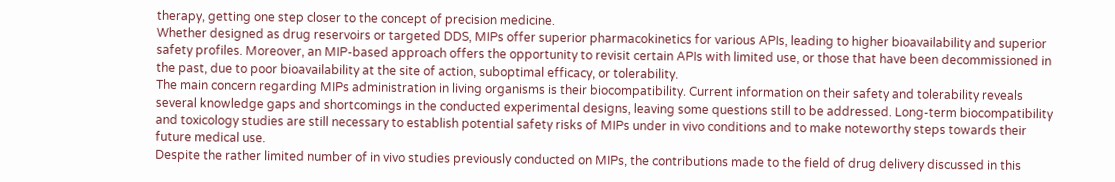therapy, getting one step closer to the concept of precision medicine.
Whether designed as drug reservoirs or targeted DDS, MIPs offer superior pharmacokinetics for various APIs, leading to higher bioavailability and superior safety profiles. Moreover, an MIP-based approach offers the opportunity to revisit certain APIs with limited use, or those that have been decommissioned in the past, due to poor bioavailability at the site of action, suboptimal efficacy, or tolerability.
The main concern regarding MIPs administration in living organisms is their biocompatibility. Current information on their safety and tolerability reveals several knowledge gaps and shortcomings in the conducted experimental designs, leaving some questions still to be addressed. Long-term biocompatibility and toxicology studies are still necessary to establish potential safety risks of MIPs under in vivo conditions and to make noteworthy steps towards their future medical use.
Despite the rather limited number of in vivo studies previously conducted on MIPs, the contributions made to the field of drug delivery discussed in this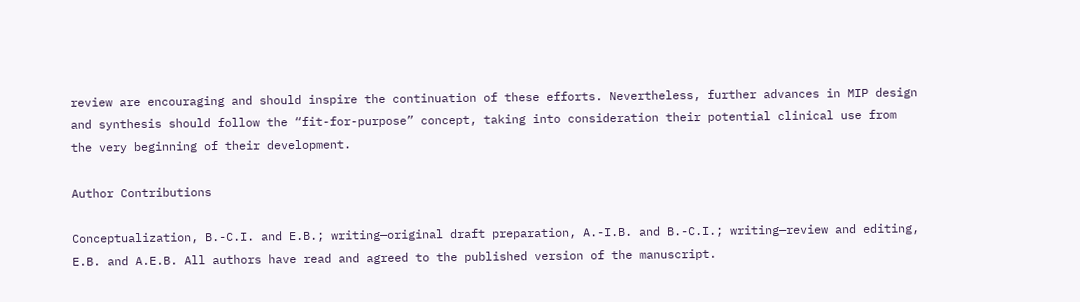review are encouraging and should inspire the continuation of these efforts. Nevertheless, further advances in MIP design and synthesis should follow the “fit-for-purpose” concept, taking into consideration their potential clinical use from the very beginning of their development.

Author Contributions

Conceptualization, B.-C.I. and E.B.; writing—original draft preparation, A.-I.B. and B.-C.I.; writing—review and editing, E.B. and A.E.B. All authors have read and agreed to the published version of the manuscript.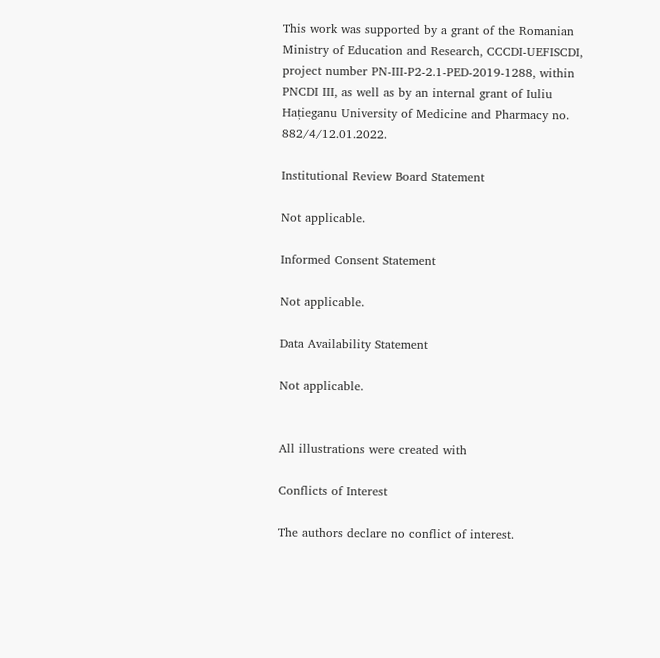This work was supported by a grant of the Romanian Ministry of Education and Research, CCCDI-UEFISCDI, project number PN-III-P2-2.1-PED-2019-1288, within PNCDI III, as well as by an internal grant of Iuliu Hațieganu University of Medicine and Pharmacy no. 882/4/12.01.2022.

Institutional Review Board Statement

Not applicable.

Informed Consent Statement

Not applicable.

Data Availability Statement

Not applicable.


All illustrations were created with

Conflicts of Interest

The authors declare no conflict of interest.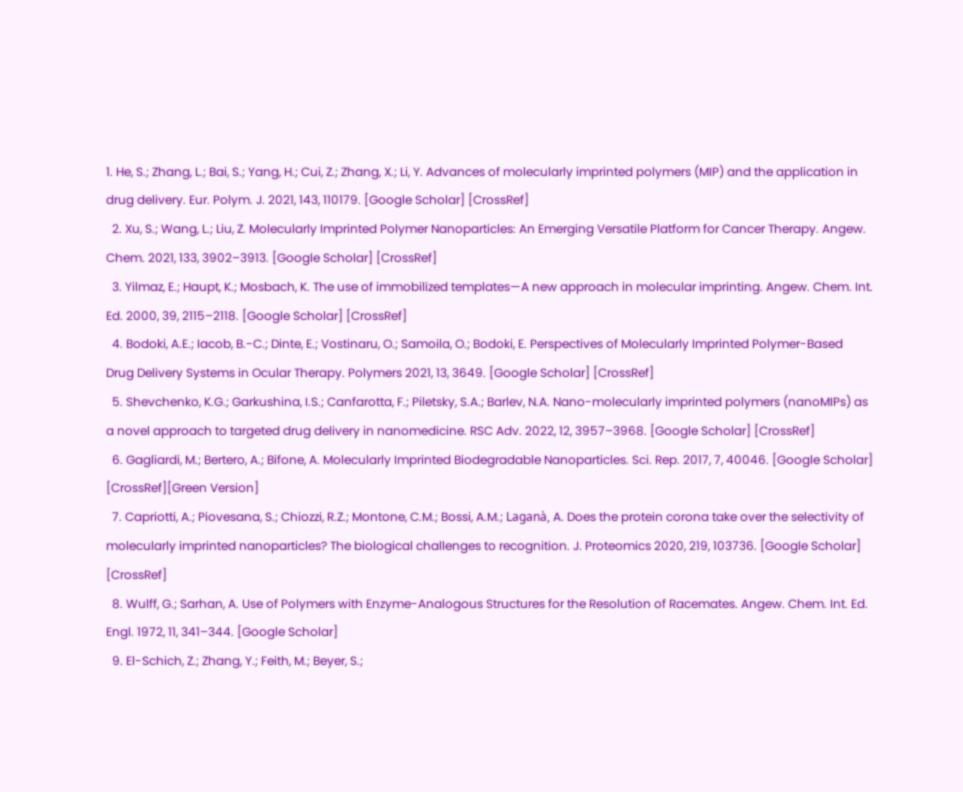1. He, S.; Zhang, L.; Bai, S.; Yang, H.; Cui, Z.; Zhang, X.; Li, Y. Advances of molecularly imprinted polymers (MIP) and the application in drug delivery. Eur. Polym. J. 2021, 143, 110179. [Google Scholar] [CrossRef]
  2. Xu, S.; Wang, L.; Liu, Z. Molecularly Imprinted Polymer Nanoparticles: An Emerging Versatile Platform for Cancer Therapy. Angew. Chem. 2021, 133, 3902–3913. [Google Scholar] [CrossRef]
  3. Yilmaz, E.; Haupt, K.; Mosbach, K. The use of immobilized templates—A new approach in molecular imprinting. Angew. Chem. Int. Ed. 2000, 39, 2115–2118. [Google Scholar] [CrossRef]
  4. Bodoki, A.E.; Iacob, B.-C.; Dinte, E.; Vostinaru, O.; Samoila, O.; Bodoki, E. Perspectives of Molecularly Imprinted Polymer-Based Drug Delivery Systems in Ocular Therapy. Polymers 2021, 13, 3649. [Google Scholar] [CrossRef]
  5. Shevchenko, K.G.; Garkushina, I.S.; Canfarotta, F.; Piletsky, S.A.; Barlev, N.A. Nano-molecularly imprinted polymers (nanoMIPs) as a novel approach to targeted drug delivery in nanomedicine. RSC Adv. 2022, 12, 3957–3968. [Google Scholar] [CrossRef]
  6. Gagliardi, M.; Bertero, A.; Bifone, A. Molecularly Imprinted Biodegradable Nanoparticles. Sci. Rep. 2017, 7, 40046. [Google Scholar] [CrossRef][Green Version]
  7. Capriotti, A.; Piovesana, S.; Chiozzi, R.Z.; Montone, C.M.; Bossi, A.M.; Laganà, A. Does the protein corona take over the selectivity of molecularly imprinted nanoparticles? The biological challenges to recognition. J. Proteomics 2020, 219, 103736. [Google Scholar] [CrossRef]
  8. Wulff, G.; Sarhan, A. Use of Polymers with Enzyme-Analogous Structures for the Resolution of Racemates. Angew. Chem. Int. Ed. Engl. 1972, 11, 341–344. [Google Scholar]
  9. El-Schich, Z.; Zhang, Y.; Feith, M.; Beyer, S.;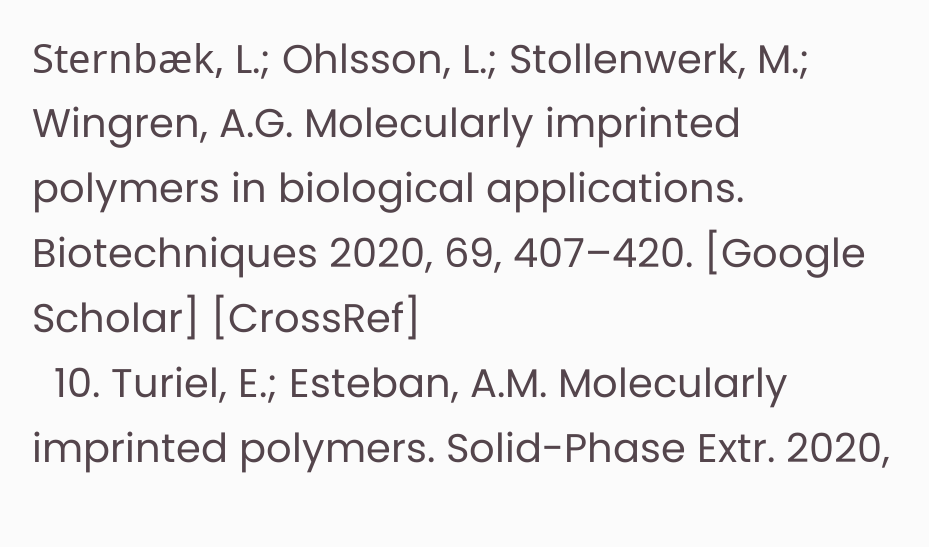Sternbæk, L.; Ohlsson, L.; Stollenwerk, M.; Wingren, A.G. Molecularly imprinted polymers in biological applications. Biotechniques 2020, 69, 407–420. [Google Scholar] [CrossRef]
  10. Turiel, E.; Esteban, A.M. Molecularly imprinted polymers. Solid-Phase Extr. 2020,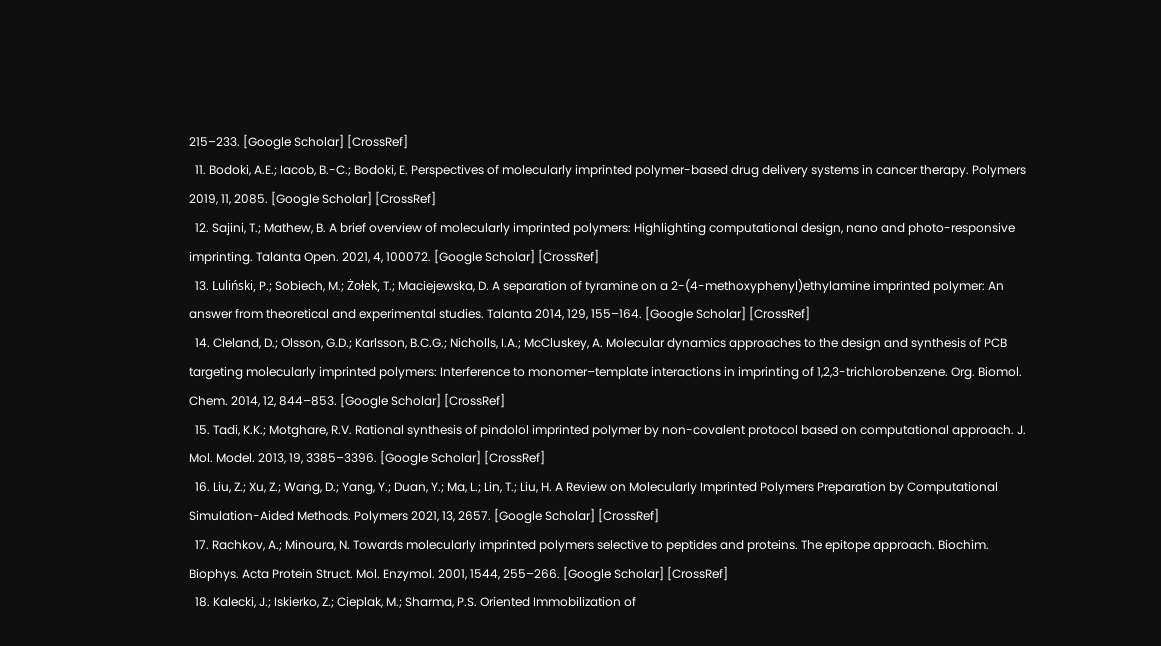215–233. [Google Scholar] [CrossRef]
  11. Bodoki, A.E.; Iacob, B.-C.; Bodoki, E. Perspectives of molecularly imprinted polymer-based drug delivery systems in cancer therapy. Polymers 2019, 11, 2085. [Google Scholar] [CrossRef]
  12. Sajini, T.; Mathew, B. A brief overview of molecularly imprinted polymers: Highlighting computational design, nano and photo-responsive imprinting. Talanta Open. 2021, 4, 100072. [Google Scholar] [CrossRef]
  13. Luliński, P.; Sobiech, M.; Żołek, T.; Maciejewska, D. A separation of tyramine on a 2-(4-methoxyphenyl)ethylamine imprinted polymer: An answer from theoretical and experimental studies. Talanta 2014, 129, 155–164. [Google Scholar] [CrossRef]
  14. Cleland, D.; Olsson, G.D.; Karlsson, B.C.G.; Nicholls, I.A.; McCluskey, A. Molecular dynamics approaches to the design and synthesis of PCB targeting molecularly imprinted polymers: Interference to monomer–template interactions in imprinting of 1,2,3-trichlorobenzene. Org. Biomol. Chem. 2014, 12, 844–853. [Google Scholar] [CrossRef]
  15. Tadi, K.K.; Motghare, R.V. Rational synthesis of pindolol imprinted polymer by non-covalent protocol based on computational approach. J. Mol. Model. 2013, 19, 3385–3396. [Google Scholar] [CrossRef]
  16. Liu, Z.; Xu, Z.; Wang, D.; Yang, Y.; Duan, Y.; Ma, L.; Lin, T.; Liu, H. A Review on Molecularly Imprinted Polymers Preparation by Computational Simulation-Aided Methods. Polymers 2021, 13, 2657. [Google Scholar] [CrossRef]
  17. Rachkov, A.; Minoura, N. Towards molecularly imprinted polymers selective to peptides and proteins. The epitope approach. Biochim. Biophys. Acta Protein Struct. Mol. Enzymol. 2001, 1544, 255–266. [Google Scholar] [CrossRef]
  18. Kalecki, J.; Iskierko, Z.; Cieplak, M.; Sharma, P.S. Oriented Immobilization of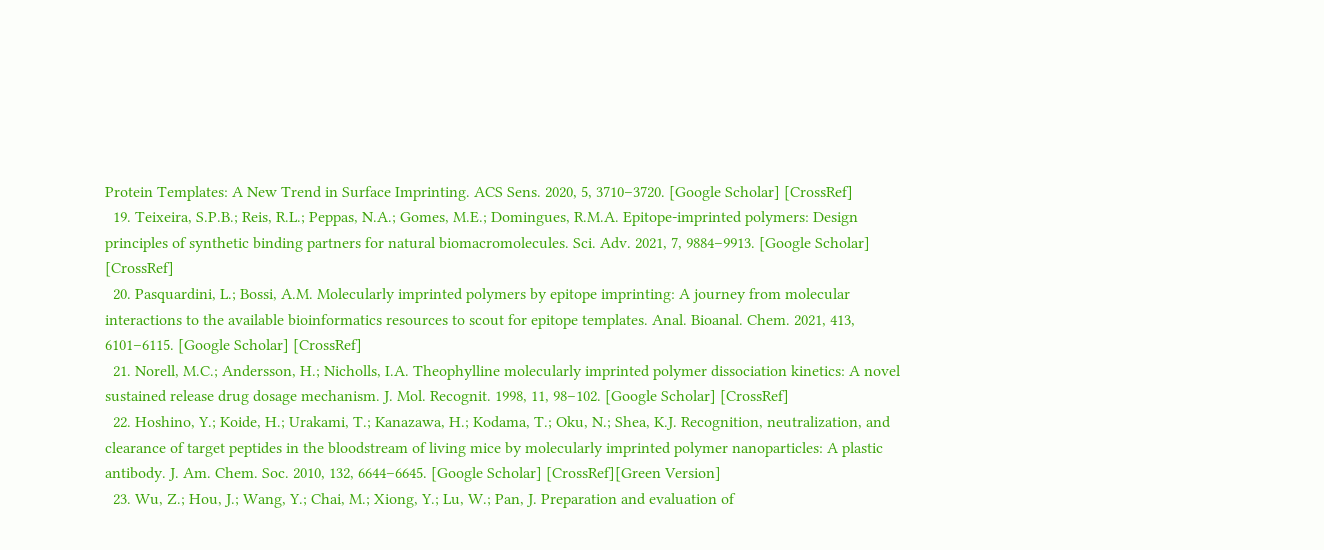Protein Templates: A New Trend in Surface Imprinting. ACS Sens. 2020, 5, 3710–3720. [Google Scholar] [CrossRef]
  19. Teixeira, S.P.B.; Reis, R.L.; Peppas, N.A.; Gomes, M.E.; Domingues, R.M.A. Epitope-imprinted polymers: Design principles of synthetic binding partners for natural biomacromolecules. Sci. Adv. 2021, 7, 9884–9913. [Google Scholar] [CrossRef]
  20. Pasquardini, L.; Bossi, A.M. Molecularly imprinted polymers by epitope imprinting: A journey from molecular interactions to the available bioinformatics resources to scout for epitope templates. Anal. Bioanal. Chem. 2021, 413, 6101–6115. [Google Scholar] [CrossRef]
  21. Norell, M.C.; Andersson, H.; Nicholls, I.A. Theophylline molecularly imprinted polymer dissociation kinetics: A novel sustained release drug dosage mechanism. J. Mol. Recognit. 1998, 11, 98–102. [Google Scholar] [CrossRef]
  22. Hoshino, Y.; Koide, H.; Urakami, T.; Kanazawa, H.; Kodama, T.; Oku, N.; Shea, K.J. Recognition, neutralization, and clearance of target peptides in the bloodstream of living mice by molecularly imprinted polymer nanoparticles: A plastic antibody. J. Am. Chem. Soc. 2010, 132, 6644–6645. [Google Scholar] [CrossRef][Green Version]
  23. Wu, Z.; Hou, J.; Wang, Y.; Chai, M.; Xiong, Y.; Lu, W.; Pan, J. Preparation and evaluation of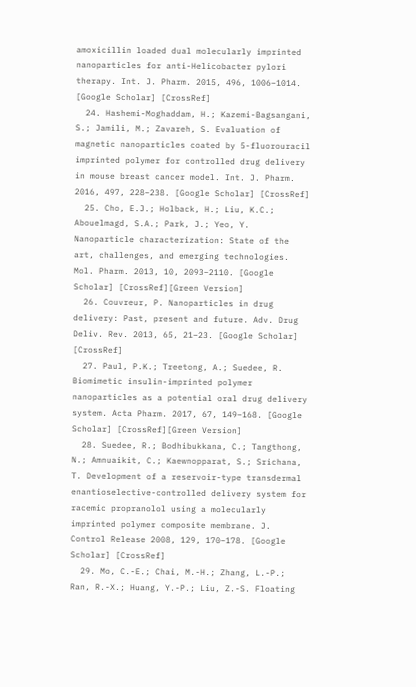amoxicillin loaded dual molecularly imprinted nanoparticles for anti-Helicobacter pylori therapy. Int. J. Pharm. 2015, 496, 1006–1014. [Google Scholar] [CrossRef]
  24. Hashemi-Moghaddam, H.; Kazemi-Bagsangani, S.; Jamili, M.; Zavareh, S. Evaluation of magnetic nanoparticles coated by 5-fluorouracil imprinted polymer for controlled drug delivery in mouse breast cancer model. Int. J. Pharm. 2016, 497, 228–238. [Google Scholar] [CrossRef]
  25. Cho, E.J.; Holback, H.; Liu, K.C.; Abouelmagd, S.A.; Park, J.; Yeo, Y. Nanoparticle characterization: State of the art, challenges, and emerging technologies. Mol. Pharm. 2013, 10, 2093–2110. [Google Scholar] [CrossRef][Green Version]
  26. Couvreur, P. Nanoparticles in drug delivery: Past, present and future. Adv. Drug Deliv. Rev. 2013, 65, 21–23. [Google Scholar] [CrossRef]
  27. Paul, P.K.; Treetong, A.; Suedee, R. Biomimetic insulin-imprinted polymer nanoparticles as a potential oral drug delivery system. Acta Pharm. 2017, 67, 149–168. [Google Scholar] [CrossRef][Green Version]
  28. Suedee, R.; Bodhibukkana, C.; Tangthong, N.; Amnuaikit, C.; Kaewnopparat, S.; Srichana, T. Development of a reservoir-type transdermal enantioselective-controlled delivery system for racemic propranolol using a molecularly imprinted polymer composite membrane. J. Control Release 2008, 129, 170–178. [Google Scholar] [CrossRef]
  29. Mo, C.-E.; Chai, M.-H.; Zhang, L.-P.; Ran, R.-X.; Huang, Y.-P.; Liu, Z.-S. Floating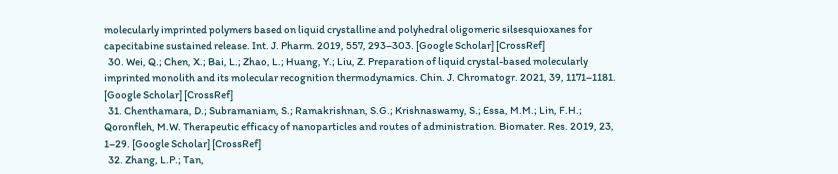molecularly imprinted polymers based on liquid crystalline and polyhedral oligomeric silsesquioxanes for capecitabine sustained release. Int. J. Pharm. 2019, 557, 293–303. [Google Scholar] [CrossRef]
  30. Wei, Q.; Chen, X.; Bai, L.; Zhao, L.; Huang, Y.; Liu, Z. Preparation of liquid crystal-based molecularly imprinted monolith and its molecular recognition thermodynamics. Chin. J. Chromatogr. 2021, 39, 1171–1181. [Google Scholar] [CrossRef]
  31. Chenthamara, D.; Subramaniam, S.; Ramakrishnan, S.G.; Krishnaswamy, S.; Essa, M.M.; Lin, F.H.; Qoronfleh, M.W. Therapeutic efficacy of nanoparticles and routes of administration. Biomater. Res. 2019, 23, 1–29. [Google Scholar] [CrossRef]
  32. Zhang, L.P.; Tan,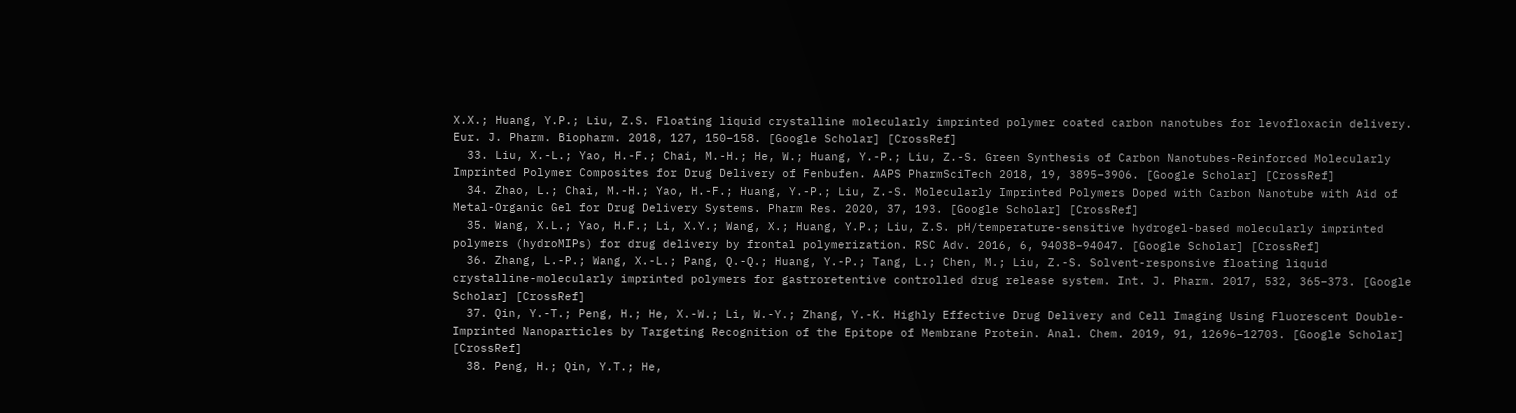X.X.; Huang, Y.P.; Liu, Z.S. Floating liquid crystalline molecularly imprinted polymer coated carbon nanotubes for levofloxacin delivery. Eur. J. Pharm. Biopharm. 2018, 127, 150–158. [Google Scholar] [CrossRef]
  33. Liu, X.-L.; Yao, H.-F.; Chai, M.-H.; He, W.; Huang, Y.-P.; Liu, Z.-S. Green Synthesis of Carbon Nanotubes-Reinforced Molecularly Imprinted Polymer Composites for Drug Delivery of Fenbufen. AAPS PharmSciTech 2018, 19, 3895–3906. [Google Scholar] [CrossRef]
  34. Zhao, L.; Chai, M.-H.; Yao, H.-F.; Huang, Y.-P.; Liu, Z.-S. Molecularly Imprinted Polymers Doped with Carbon Nanotube with Aid of Metal-Organic Gel for Drug Delivery Systems. Pharm Res. 2020, 37, 193. [Google Scholar] [CrossRef]
  35. Wang, X.L.; Yao, H.F.; Li, X.Y.; Wang, X.; Huang, Y.P.; Liu, Z.S. pH/temperature-sensitive hydrogel-based molecularly imprinted polymers (hydroMIPs) for drug delivery by frontal polymerization. RSC Adv. 2016, 6, 94038–94047. [Google Scholar] [CrossRef]
  36. Zhang, L.-P.; Wang, X.-L.; Pang, Q.-Q.; Huang, Y.-P.; Tang, L.; Chen, M.; Liu, Z.-S. Solvent-responsive floating liquid crystalline-molecularly imprinted polymers for gastroretentive controlled drug release system. Int. J. Pharm. 2017, 532, 365–373. [Google Scholar] [CrossRef]
  37. Qin, Y.-T.; Peng, H.; He, X.-W.; Li, W.-Y.; Zhang, Y.-K. Highly Effective Drug Delivery and Cell Imaging Using Fluorescent Double-Imprinted Nanoparticles by Targeting Recognition of the Epitope of Membrane Protein. Anal. Chem. 2019, 91, 12696–12703. [Google Scholar] [CrossRef]
  38. Peng, H.; Qin, Y.T.; He,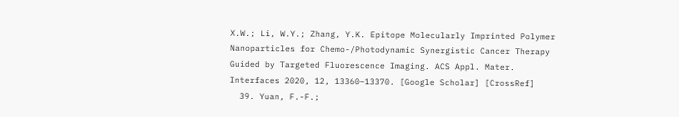X.W.; Li, W.Y.; Zhang, Y.K. Epitope Molecularly Imprinted Polymer Nanoparticles for Chemo-/Photodynamic Synergistic Cancer Therapy Guided by Targeted Fluorescence Imaging. ACS Appl. Mater. Interfaces 2020, 12, 13360–13370. [Google Scholar] [CrossRef]
  39. Yuan, F.-F.;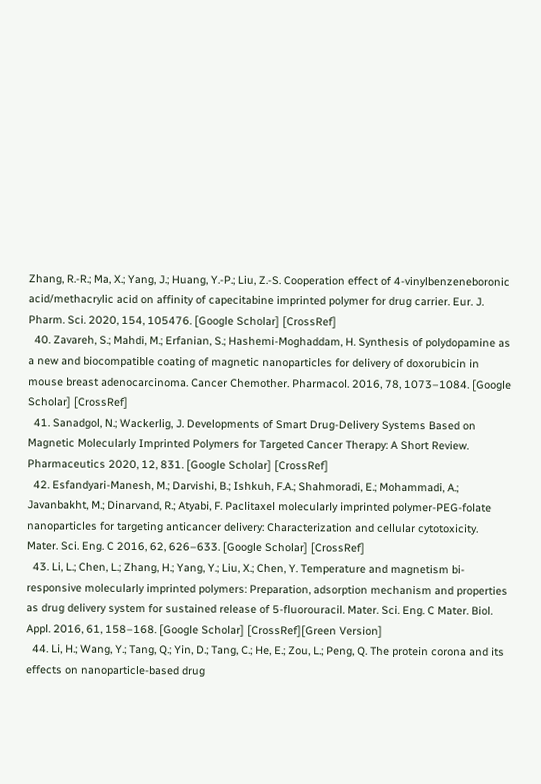Zhang, R.-R.; Ma, X.; Yang, J.; Huang, Y.-P.; Liu, Z.-S. Cooperation effect of 4-vinylbenzeneboronic acid/methacrylic acid on affinity of capecitabine imprinted polymer for drug carrier. Eur. J. Pharm. Sci. 2020, 154, 105476. [Google Scholar] [CrossRef]
  40. Zavareh, S.; Mahdi, M.; Erfanian, S.; Hashemi-Moghaddam, H. Synthesis of polydopamine as a new and biocompatible coating of magnetic nanoparticles for delivery of doxorubicin in mouse breast adenocarcinoma. Cancer Chemother. Pharmacol. 2016, 78, 1073–1084. [Google Scholar] [CrossRef]
  41. Sanadgol, N.; Wackerlig, J. Developments of Smart Drug-Delivery Systems Based on Magnetic Molecularly Imprinted Polymers for Targeted Cancer Therapy: A Short Review. Pharmaceutics 2020, 12, 831. [Google Scholar] [CrossRef]
  42. Esfandyari-Manesh, M.; Darvishi, B.; Ishkuh, F.A.; Shahmoradi, E.; Mohammadi, A.; Javanbakht, M.; Dinarvand, R.; Atyabi, F. Paclitaxel molecularly imprinted polymer-PEG-folate nanoparticles for targeting anticancer delivery: Characterization and cellular cytotoxicity. Mater. Sci. Eng. C 2016, 62, 626–633. [Google Scholar] [CrossRef]
  43. Li, L.; Chen, L.; Zhang, H.; Yang, Y.; Liu, X.; Chen, Y. Temperature and magnetism bi-responsive molecularly imprinted polymers: Preparation, adsorption mechanism and properties as drug delivery system for sustained release of 5-fluorouracil. Mater. Sci. Eng. C Mater. Biol. Appl. 2016, 61, 158–168. [Google Scholar] [CrossRef][Green Version]
  44. Li, H.; Wang, Y.; Tang, Q.; Yin, D.; Tang, C.; He, E.; Zou, L.; Peng, Q. The protein corona and its effects on nanoparticle-based drug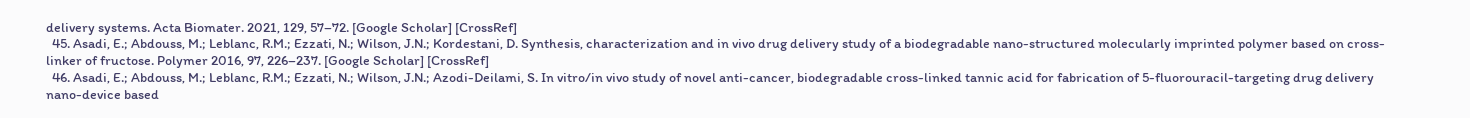delivery systems. Acta Biomater. 2021, 129, 57–72. [Google Scholar] [CrossRef]
  45. Asadi, E.; Abdouss, M.; Leblanc, R.M.; Ezzati, N.; Wilson, J.N.; Kordestani, D. Synthesis, characterization and in vivo drug delivery study of a biodegradable nano-structured molecularly imprinted polymer based on cross-linker of fructose. Polymer 2016, 97, 226–237. [Google Scholar] [CrossRef]
  46. Asadi, E.; Abdouss, M.; Leblanc, R.M.; Ezzati, N.; Wilson, J.N.; Azodi-Deilami, S. In vitro/in vivo study of novel anti-cancer, biodegradable cross-linked tannic acid for fabrication of 5-fluorouracil-targeting drug delivery nano-device based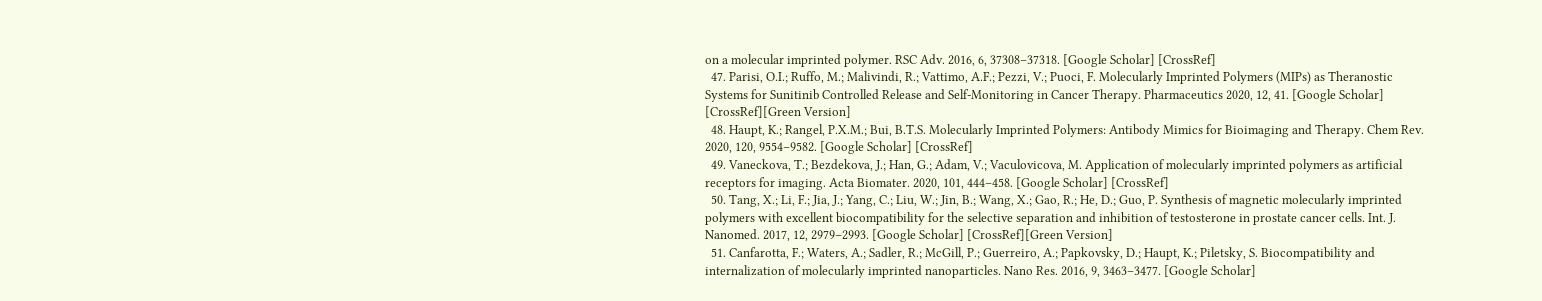on a molecular imprinted polymer. RSC Adv. 2016, 6, 37308–37318. [Google Scholar] [CrossRef]
  47. Parisi, O.I.; Ruffo, M.; Malivindi, R.; Vattimo, A.F.; Pezzi, V.; Puoci, F. Molecularly Imprinted Polymers (MIPs) as Theranostic Systems for Sunitinib Controlled Release and Self-Monitoring in Cancer Therapy. Pharmaceutics 2020, 12, 41. [Google Scholar] [CrossRef][Green Version]
  48. Haupt, K.; Rangel, P.X.M.; Bui, B.T.S. Molecularly Imprinted Polymers: Antibody Mimics for Bioimaging and Therapy. Chem Rev. 2020, 120, 9554–9582. [Google Scholar] [CrossRef]
  49. Vaneckova, T.; Bezdekova, J.; Han, G.; Adam, V.; Vaculovicova, M. Application of molecularly imprinted polymers as artificial receptors for imaging. Acta Biomater. 2020, 101, 444–458. [Google Scholar] [CrossRef]
  50. Tang, X.; Li, F.; Jia, J.; Yang, C.; Liu, W.; Jin, B.; Wang, X.; Gao, R.; He, D.; Guo, P. Synthesis of magnetic molecularly imprinted polymers with excellent biocompatibility for the selective separation and inhibition of testosterone in prostate cancer cells. Int. J. Nanomed. 2017, 12, 2979–2993. [Google Scholar] [CrossRef][Green Version]
  51. Canfarotta, F.; Waters, A.; Sadler, R.; McGill, P.; Guerreiro, A.; Papkovsky, D.; Haupt, K.; Piletsky, S. Biocompatibility and internalization of molecularly imprinted nanoparticles. Nano Res. 2016, 9, 3463–3477. [Google Scholar]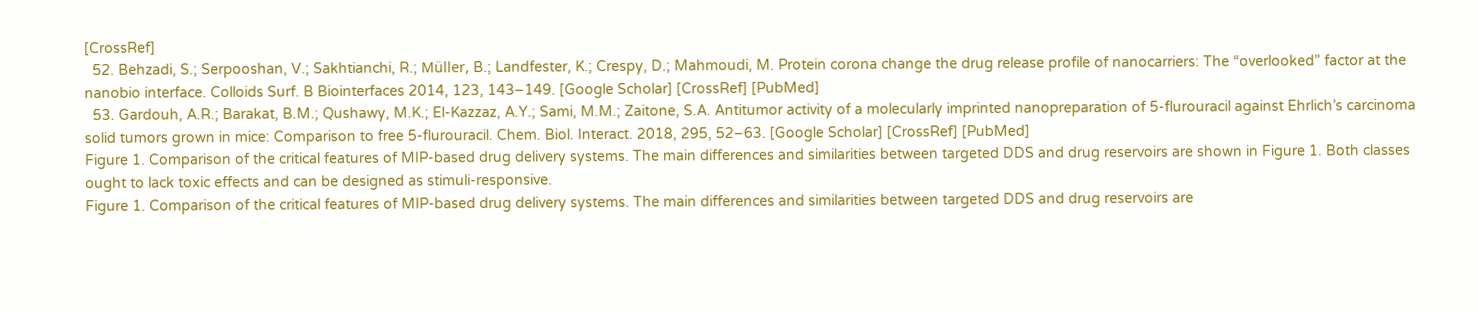[CrossRef]
  52. Behzadi, S.; Serpooshan, V.; Sakhtianchi, R.; Müller, B.; Landfester, K.; Crespy, D.; Mahmoudi, M. Protein corona change the drug release profile of nanocarriers: The “overlooked” factor at the nanobio interface. Colloids Surf. B Biointerfaces 2014, 123, 143–149. [Google Scholar] [CrossRef] [PubMed]
  53. Gardouh, A.R.; Barakat, B.M.; Qushawy, M.K.; El-Kazzaz, A.Y.; Sami, M.M.; Zaitone, S.A. Antitumor activity of a molecularly imprinted nanopreparation of 5-flurouracil against Ehrlich’s carcinoma solid tumors grown in mice: Comparison to free 5-flurouracil. Chem. Biol. Interact. 2018, 295, 52–63. [Google Scholar] [CrossRef] [PubMed]
Figure 1. Comparison of the critical features of MIP-based drug delivery systems. The main differences and similarities between targeted DDS and drug reservoirs are shown in Figure 1. Both classes ought to lack toxic effects and can be designed as stimuli-responsive.
Figure 1. Comparison of the critical features of MIP-based drug delivery systems. The main differences and similarities between targeted DDS and drug reservoirs are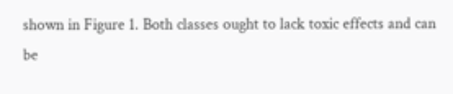shown in Figure 1. Both classes ought to lack toxic effects and can be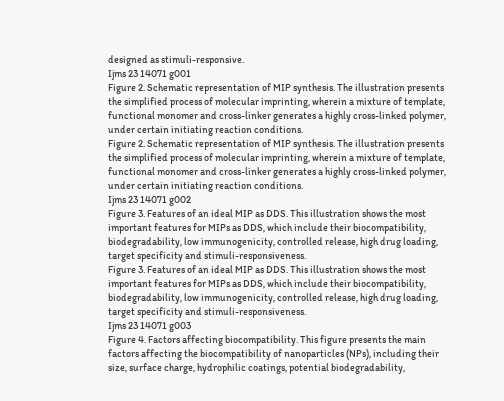designed as stimuli-responsive.
Ijms 23 14071 g001
Figure 2. Schematic representation of MIP synthesis. The illustration presents the simplified process of molecular imprinting, wherein a mixture of template, functional monomer and cross-linker generates a highly cross-linked polymer, under certain initiating reaction conditions.
Figure 2. Schematic representation of MIP synthesis. The illustration presents the simplified process of molecular imprinting, wherein a mixture of template, functional monomer and cross-linker generates a highly cross-linked polymer, under certain initiating reaction conditions.
Ijms 23 14071 g002
Figure 3. Features of an ideal MIP as DDS. This illustration shows the most important features for MIPs as DDS, which include their biocompatibility, biodegradability, low immunogenicity, controlled release, high drug loading, target specificity and stimuli-responsiveness.
Figure 3. Features of an ideal MIP as DDS. This illustration shows the most important features for MIPs as DDS, which include their biocompatibility, biodegradability, low immunogenicity, controlled release, high drug loading, target specificity and stimuli-responsiveness.
Ijms 23 14071 g003
Figure 4. Factors affecting biocompatibility. This figure presents the main factors affecting the biocompatibility of nanoparticles (NPs), including their size, surface charge, hydrophilic coatings, potential biodegradability,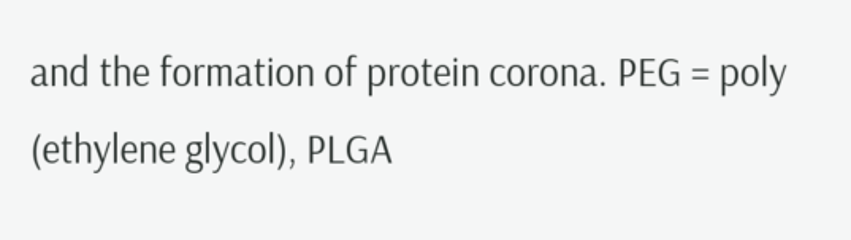and the formation of protein corona. PEG = poly (ethylene glycol), PLGA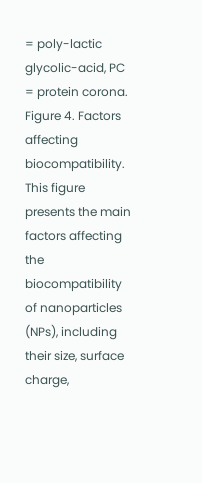= poly-lactic glycolic-acid, PC = protein corona.
Figure 4. Factors affecting biocompatibility. This figure presents the main factors affecting the biocompatibility of nanoparticles (NPs), including their size, surface charge,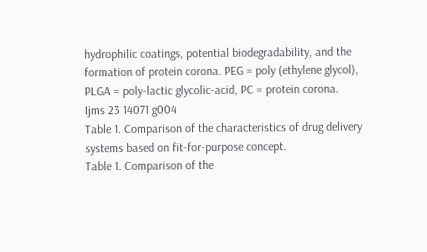hydrophilic coatings, potential biodegradability, and the formation of protein corona. PEG = poly (ethylene glycol), PLGA = poly-lactic glycolic-acid, PC = protein corona.
Ijms 23 14071 g004
Table 1. Comparison of the characteristics of drug delivery systems based on fit-for-purpose concept.
Table 1. Comparison of the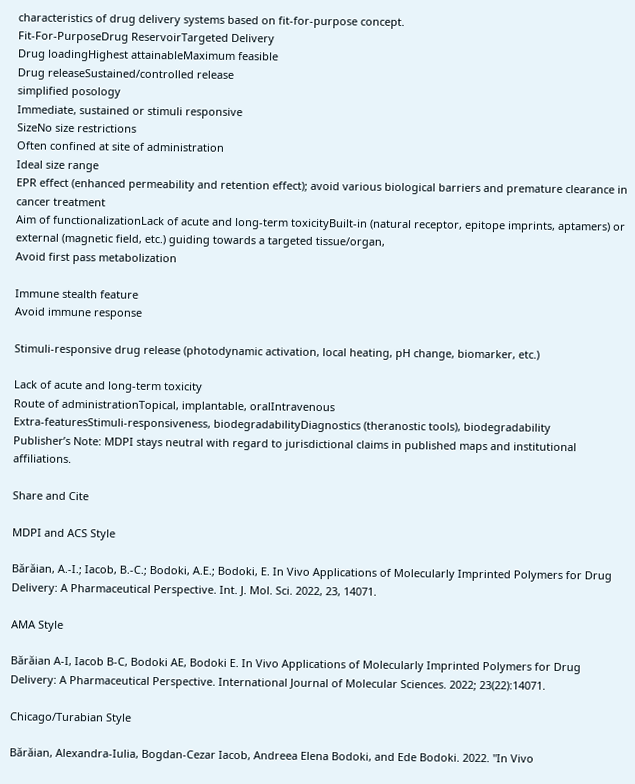characteristics of drug delivery systems based on fit-for-purpose concept.
Fit-For-PurposeDrug ReservoirTargeted Delivery
Drug loadingHighest attainableMaximum feasible
Drug releaseSustained/controlled release
simplified posology
Immediate, sustained or stimuli responsive
SizeNo size restrictions
Often confined at site of administration
Ideal size range
EPR effect (enhanced permeability and retention effect); avoid various biological barriers and premature clearance in cancer treatment
Aim of functionalizationLack of acute and long-term toxicityBuilt-in (natural receptor, epitope imprints, aptamers) or external (magnetic field, etc.) guiding towards a targeted tissue/organ,
Avoid first pass metabolization

Immune stealth feature
Avoid immune response

Stimuli-responsive drug release (photodynamic activation, local heating, pH change, biomarker, etc.)

Lack of acute and long-term toxicity
Route of administrationTopical, implantable, oralIntravenous
Extra-featuresStimuli-responsiveness, biodegradabilityDiagnostics (theranostic tools), biodegradability
Publisher’s Note: MDPI stays neutral with regard to jurisdictional claims in published maps and institutional affiliations.

Share and Cite

MDPI and ACS Style

Bărăian, A.-I.; Iacob, B.-C.; Bodoki, A.E.; Bodoki, E. In Vivo Applications of Molecularly Imprinted Polymers for Drug Delivery: A Pharmaceutical Perspective. Int. J. Mol. Sci. 2022, 23, 14071.

AMA Style

Bărăian A-I, Iacob B-C, Bodoki AE, Bodoki E. In Vivo Applications of Molecularly Imprinted Polymers for Drug Delivery: A Pharmaceutical Perspective. International Journal of Molecular Sciences. 2022; 23(22):14071.

Chicago/Turabian Style

Bărăian, Alexandra-Iulia, Bogdan-Cezar Iacob, Andreea Elena Bodoki, and Ede Bodoki. 2022. "In Vivo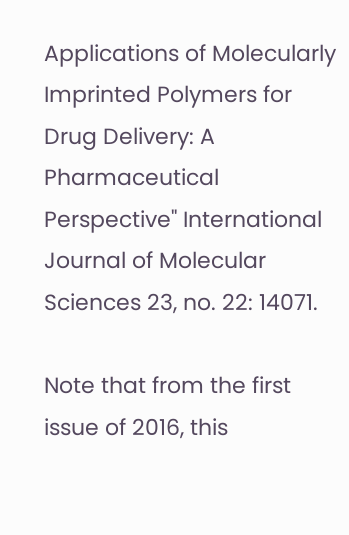Applications of Molecularly Imprinted Polymers for Drug Delivery: A Pharmaceutical Perspective" International Journal of Molecular Sciences 23, no. 22: 14071.

Note that from the first issue of 2016, this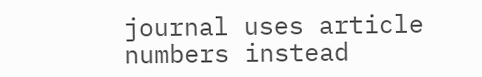journal uses article numbers instead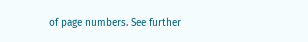of page numbers. See further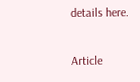details here.

Article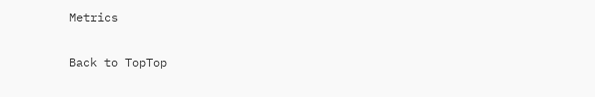Metrics

Back to TopTop